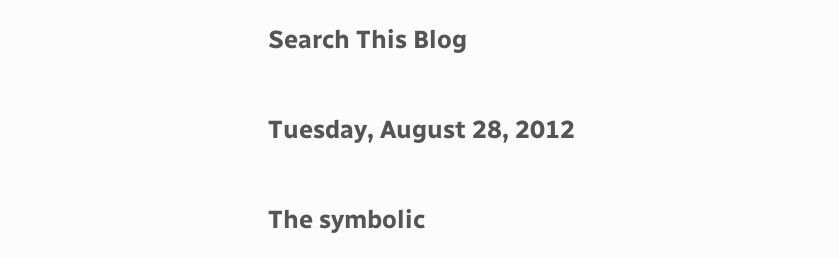Search This Blog

Tuesday, August 28, 2012

The symbolic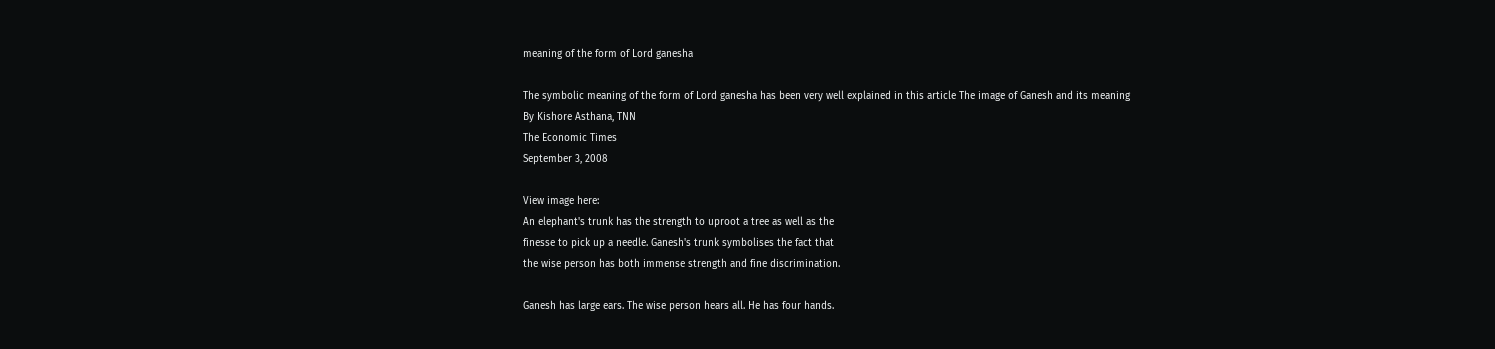meaning of the form of Lord ganesha

The symbolic meaning of the form of Lord ganesha has been very well explained in this article The image of Ganesh and its meaning
By Kishore Asthana, TNN
The Economic Times
September 3, 2008

View image here:
An elephant's trunk has the strength to uproot a tree as well as the
finesse to pick up a needle. Ganesh's trunk symbolises the fact that
the wise person has both immense strength and fine discrimination.

Ganesh has large ears. The wise person hears all. He has four hands.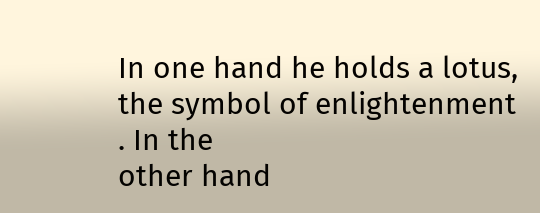In one hand he holds a lotus, the symbol of enlightenment . In the
other hand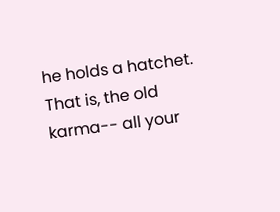he holds a hatchet. That is, the old karma-- all your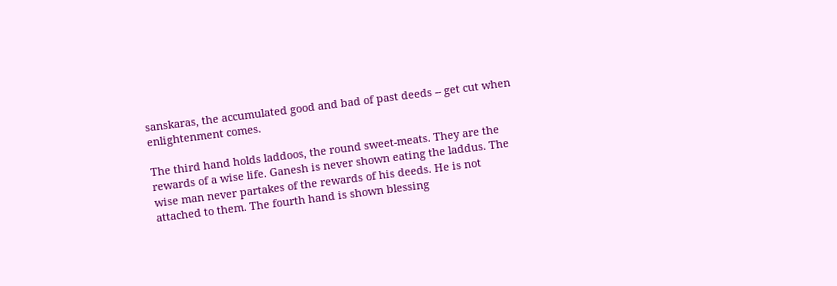sanskaras, the accumulated good and bad of past deeds -- get cut when
enlightenment comes.

The third hand holds laddoos, the round sweet-meats. They are the
rewards of a wise life. Ganesh is never shown eating the laddus. The
wise man never partakes of the rewards of his deeds. He is not
attached to them. The fourth hand is shown blessing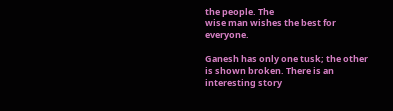the people. The
wise man wishes the best for everyone.

Ganesh has only one tusk; the other is shown broken. There is an
interesting story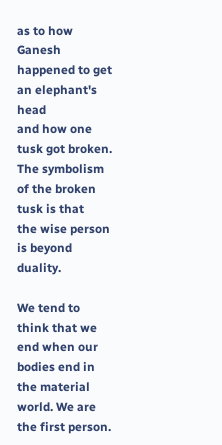as to how Ganesh happened to get an elephant's head
and how one tusk got broken. The symbolism of the broken tusk is that
the wise person is beyond duality.

We tend to think that we end when our bodies end in the material
world. We are the first person.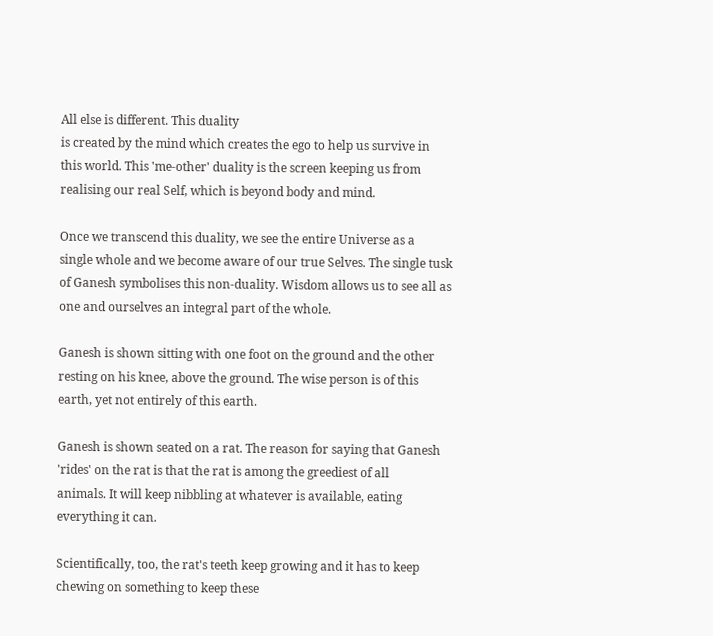All else is different. This duality
is created by the mind which creates the ego to help us survive in
this world. This 'me-other' duality is the screen keeping us from
realising our real Self, which is beyond body and mind.

Once we transcend this duality, we see the entire Universe as a
single whole and we become aware of our true Selves. The single tusk
of Ganesh symbolises this non-duality. Wisdom allows us to see all as
one and ourselves an integral part of the whole.

Ganesh is shown sitting with one foot on the ground and the other
resting on his knee, above the ground. The wise person is of this
earth, yet not entirely of this earth.

Ganesh is shown seated on a rat. The reason for saying that Ganesh
'rides' on the rat is that the rat is among the greediest of all
animals. It will keep nibbling at whatever is available, eating
everything it can.

Scientifically, too, the rat's teeth keep growing and it has to keep
chewing on something to keep these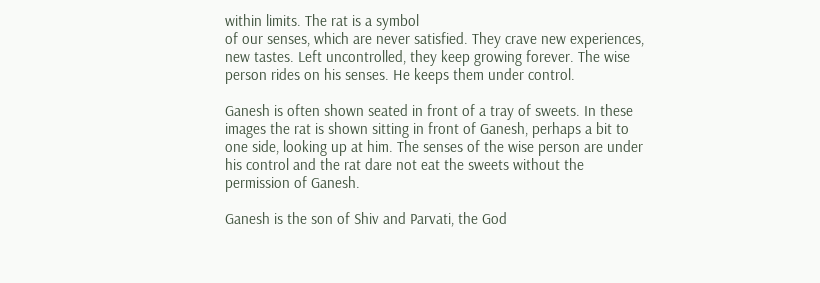within limits. The rat is a symbol
of our senses, which are never satisfied. They crave new experiences,
new tastes. Left uncontrolled, they keep growing forever. The wise
person rides on his senses. He keeps them under control.

Ganesh is often shown seated in front of a tray of sweets. In these
images the rat is shown sitting in front of Ganesh, perhaps a bit to
one side, looking up at him. The senses of the wise person are under
his control and the rat dare not eat the sweets without the
permission of Ganesh.

Ganesh is the son of Shiv and Parvati, the God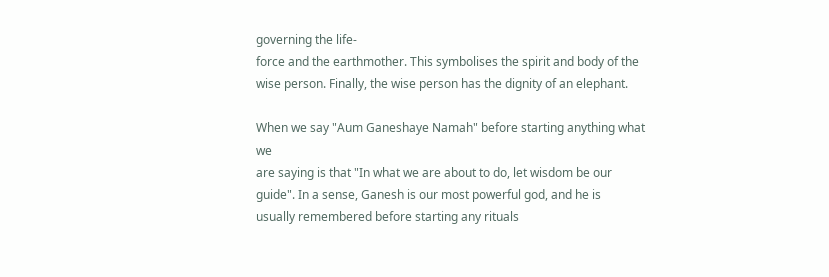governing the life-
force and the earthmother. This symbolises the spirit and body of the
wise person. Finally, the wise person has the dignity of an elephant.

When we say "Aum Ganeshaye Namah" before starting anything what we
are saying is that "In what we are about to do, let wisdom be our
guide". In a sense, Ganesh is our most powerful god, and he is
usually remembered before starting any rituals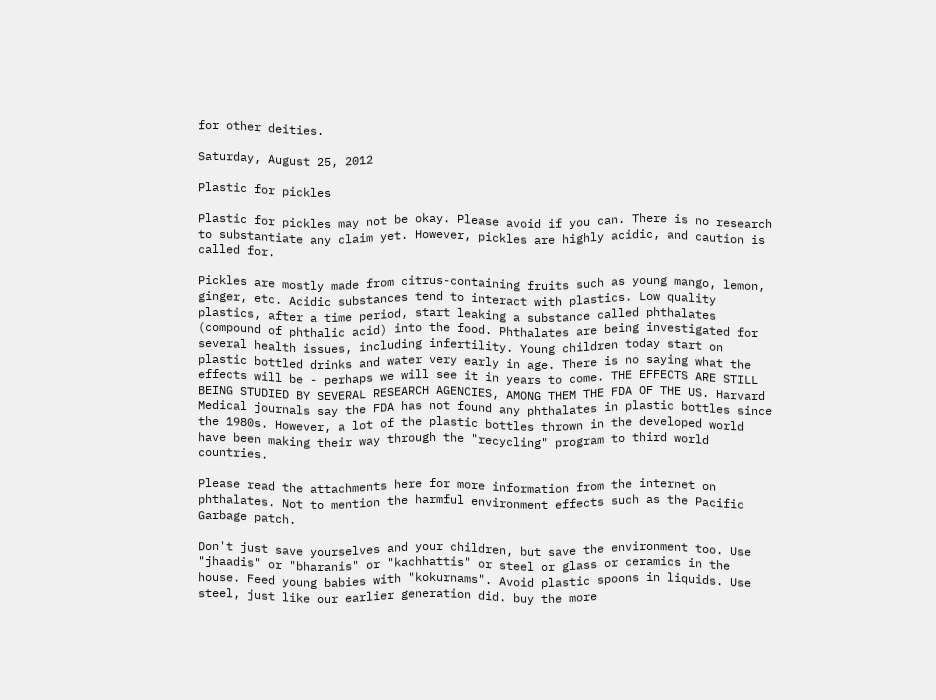for other deities.

Saturday, August 25, 2012

Plastic for pickles

Plastic for pickles may not be okay. Please avoid if you can. There is no research to substantiate any claim yet. However, pickles are highly acidic, and caution is called for.

Pickles are mostly made from citrus-containing fruits such as young mango, lemon, ginger, etc. Acidic substances tend to interact with plastics. Low quality plastics, after a time period, start leaking a substance called phthalates (compound of phthalic acid) into the food. Phthalates are being investigated for several health issues, including infertility. Young children today start on plastic bottled drinks and water very early in age. There is no saying what the effects will be - perhaps we will see it in years to come. THE EFFECTS ARE STILL BEING STUDIED BY SEVERAL RESEARCH AGENCIES, AMONG THEM THE FDA OF THE US. Harvard Medical journals say the FDA has not found any phthalates in plastic bottles since the 1980s. However, a lot of the plastic bottles thrown in the developed world have been making their way through the "recycling" program to third world countries.

Please read the attachments here for more information from the internet on phthalates. Not to mention the harmful environment effects such as the Pacific Garbage patch.

Don't just save yourselves and your children, but save the environment too. Use "jhaadis" or "bharanis" or "kachhattis" or steel or glass or ceramics in the house. Feed young babies with "kokurnams". Avoid plastic spoons in liquids. Use steel, just like our earlier generation did. buy the more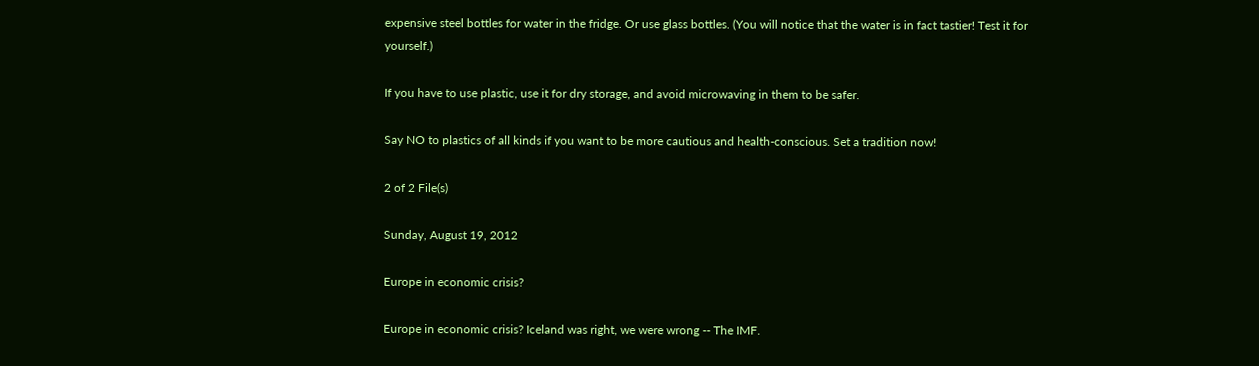expensive steel bottles for water in the fridge. Or use glass bottles. (You will notice that the water is in fact tastier! Test it for yourself.)

If you have to use plastic, use it for dry storage, and avoid microwaving in them to be safer.

Say NO to plastics of all kinds if you want to be more cautious and health-conscious. Set a tradition now!

2 of 2 File(s)

Sunday, August 19, 2012

Europe in economic crisis?

Europe in economic crisis? Iceland was right, we were wrong -- The IMF.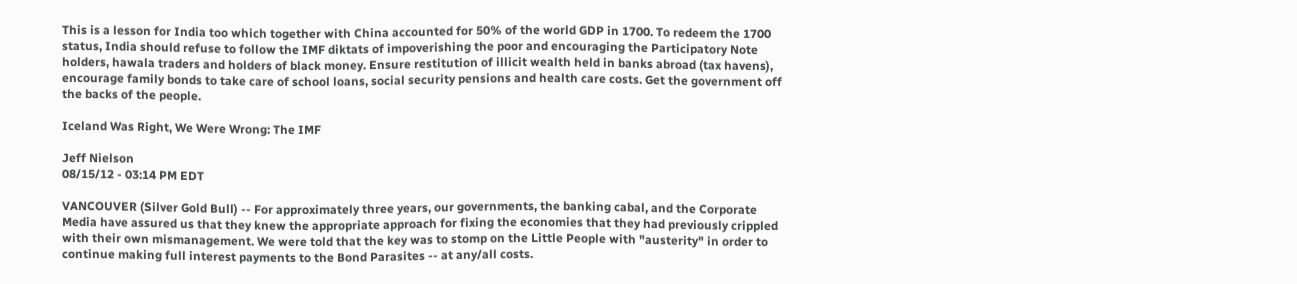This is a lesson for India too which together with China accounted for 50% of the world GDP in 1700. To redeem the 1700 status, India should refuse to follow the IMF diktats of impoverishing the poor and encouraging the Participatory Note holders, hawala traders and holders of black money. Ensure restitution of illicit wealth held in banks abroad (tax havens), encourage family bonds to take care of school loans, social security pensions and health care costs. Get the government off the backs of the people.

Iceland Was Right, We Were Wrong: The IMF

Jeff Nielson
08/15/12 - 03:14 PM EDT

VANCOUVER (Silver Gold Bull) -- For approximately three years, our governments, the banking cabal, and the Corporate Media have assured us that they knew the appropriate approach for fixing the economies that they had previously crippled with their own mismanagement. We were told that the key was to stomp on the Little People with "austerity" in order to continue making full interest payments to the Bond Parasites -- at any/all costs.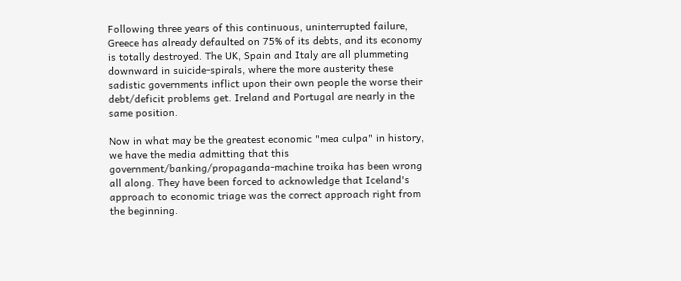Following three years of this continuous, uninterrupted failure, Greece has already defaulted on 75% of its debts, and its economy is totally destroyed. The UK, Spain and Italy are all plummeting downward in suicide-spirals, where the more austerity these sadistic governments inflict upon their own people the worse their debt/deficit problems get. Ireland and Portugal are nearly in the same position.

Now in what may be the greatest economic "mea culpa" in history, we have the media admitting that this government/banking/propaganda-machine troika has been wrong all along. They have been forced to acknowledge that Iceland's approach to economic triage was the correct approach right from the beginning.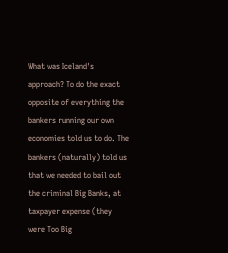What was Iceland's approach? To do the exact opposite of everything the bankers running our own economies told us to do. The bankers (naturally) told us that we needed to bail out the criminal Big Banks, at taxpayer expense (they were Too Big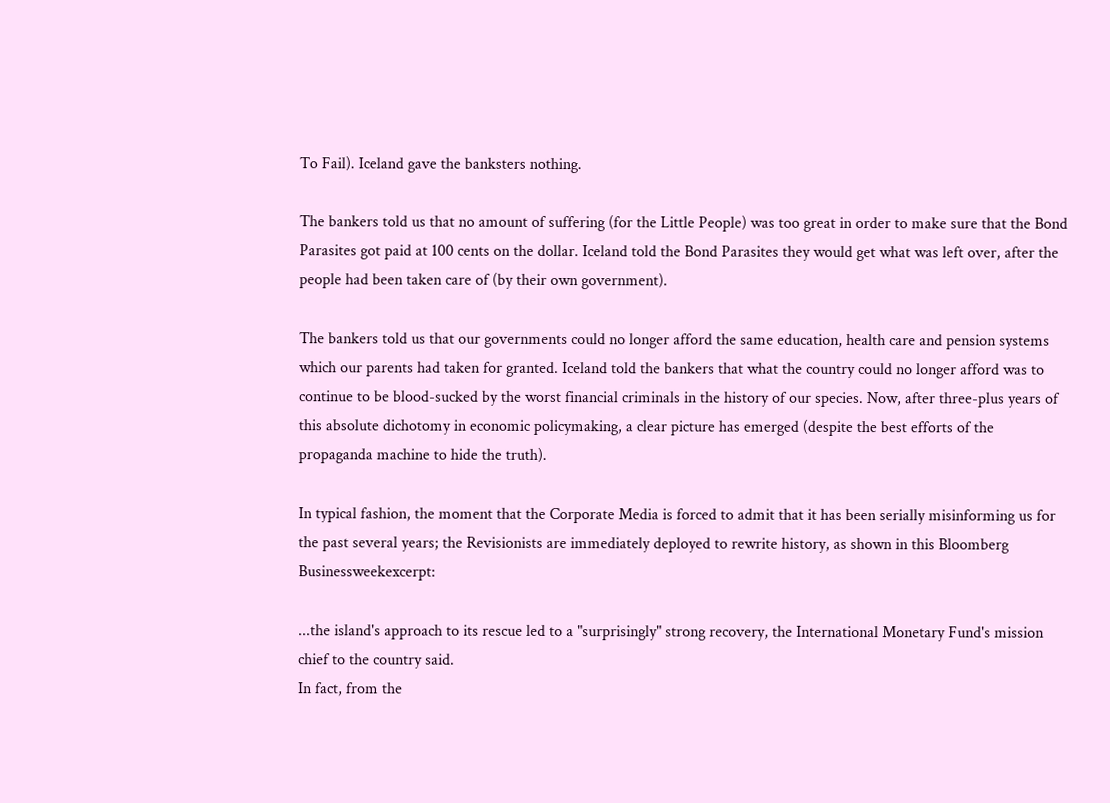To Fail). Iceland gave the banksters nothing.

The bankers told us that no amount of suffering (for the Little People) was too great in order to make sure that the Bond Parasites got paid at 100 cents on the dollar. Iceland told the Bond Parasites they would get what was left over, after the people had been taken care of (by their own government).

The bankers told us that our governments could no longer afford the same education, health care and pension systems which our parents had taken for granted. Iceland told the bankers that what the country could no longer afford was to continue to be blood-sucked by the worst financial criminals in the history of our species. Now, after three-plus years of this absolute dichotomy in economic policymaking, a clear picture has emerged (despite the best efforts of the propaganda machine to hide the truth).

In typical fashion, the moment that the Corporate Media is forced to admit that it has been serially misinforming us for the past several years; the Revisionists are immediately deployed to rewrite history, as shown in this Bloomberg Businessweekexcerpt:

...the island's approach to its rescue led to a "surprisingly" strong recovery, the International Monetary Fund's mission chief to the country said.
In fact, from the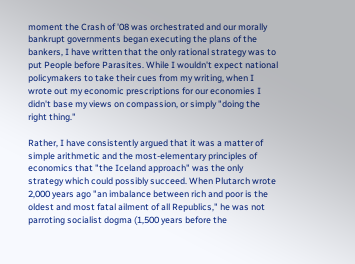moment the Crash of '08 was orchestrated and our morally bankrupt governments began executing the plans of the bankers, I have written that the only rational strategy was to put People before Parasites. While I wouldn't expect national policymakers to take their cues from my writing, when I wrote out my economic prescriptions for our economies I didn't base my views on compassion, or simply "doing the right thing."

Rather, I have consistently argued that it was a matter of simple arithmetic and the most-elementary principles of economics that "the Iceland approach" was the only strategy which could possibly succeed. When Plutarch wrote 2,000 years ago "an imbalance between rich and poor is the oldest and most fatal ailment of all Republics," he was not parroting socialist dogma (1,500 years before the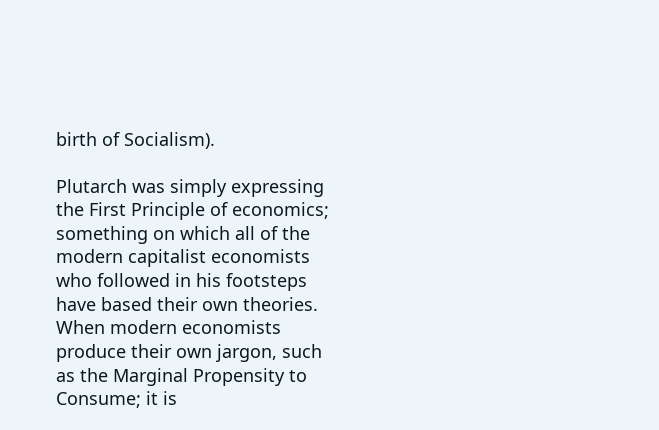birth of Socialism).

Plutarch was simply expressing the First Principle of economics; something on which all of the modern capitalist economists who followed in his footsteps have based their own theories. When modern economists produce their own jargon, such as the Marginal Propensity to Consume; it is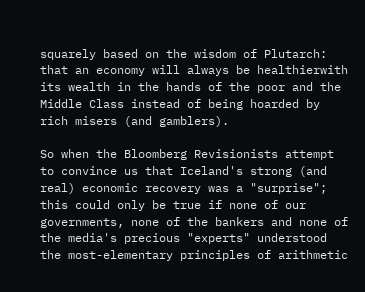squarely based on the wisdom of Plutarch: that an economy will always be healthierwith its wealth in the hands of the poor and the Middle Class instead of being hoarded by rich misers (and gamblers).

So when the Bloomberg Revisionists attempt to convince us that Iceland's strong (and real) economic recovery was a "surprise"; this could only be true if none of our governments, none of the bankers and none of the media's precious "experts" understood the most-elementary principles of arithmetic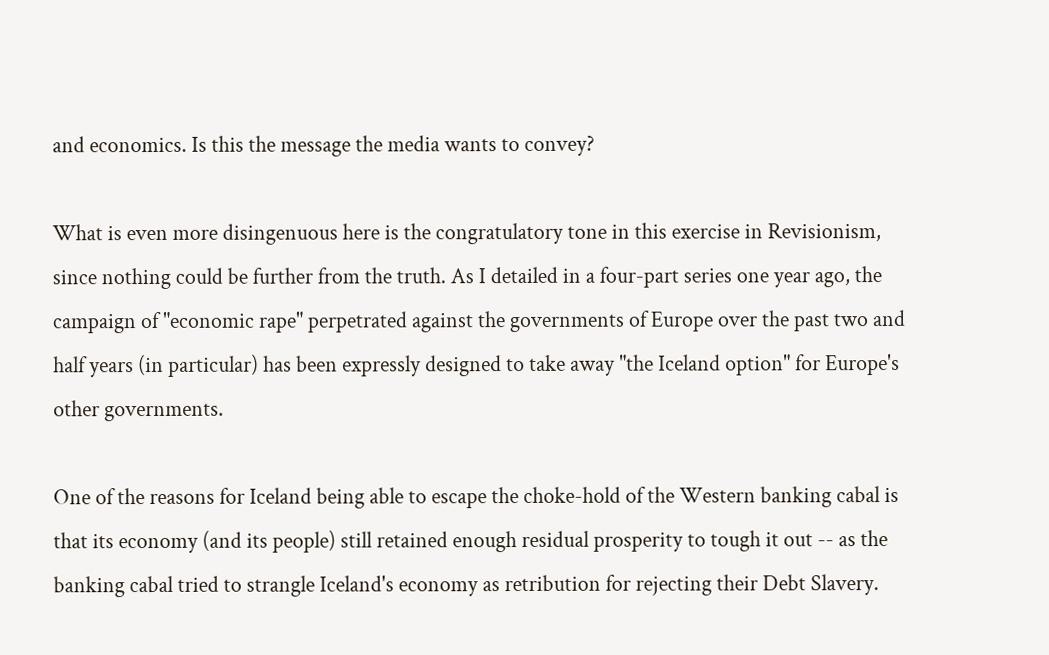and economics. Is this the message the media wants to convey?

What is even more disingenuous here is the congratulatory tone in this exercise in Revisionism, since nothing could be further from the truth. As I detailed in a four-part series one year ago, the campaign of "economic rape" perpetrated against the governments of Europe over the past two and half years (in particular) has been expressly designed to take away "the Iceland option" for Europe's other governments.

One of the reasons for Iceland being able to escape the choke-hold of the Western banking cabal is that its economy (and its people) still retained enough residual prosperity to tough it out -- as the banking cabal tried to strangle Iceland's economy as retribution for rejecting their Debt Slavery.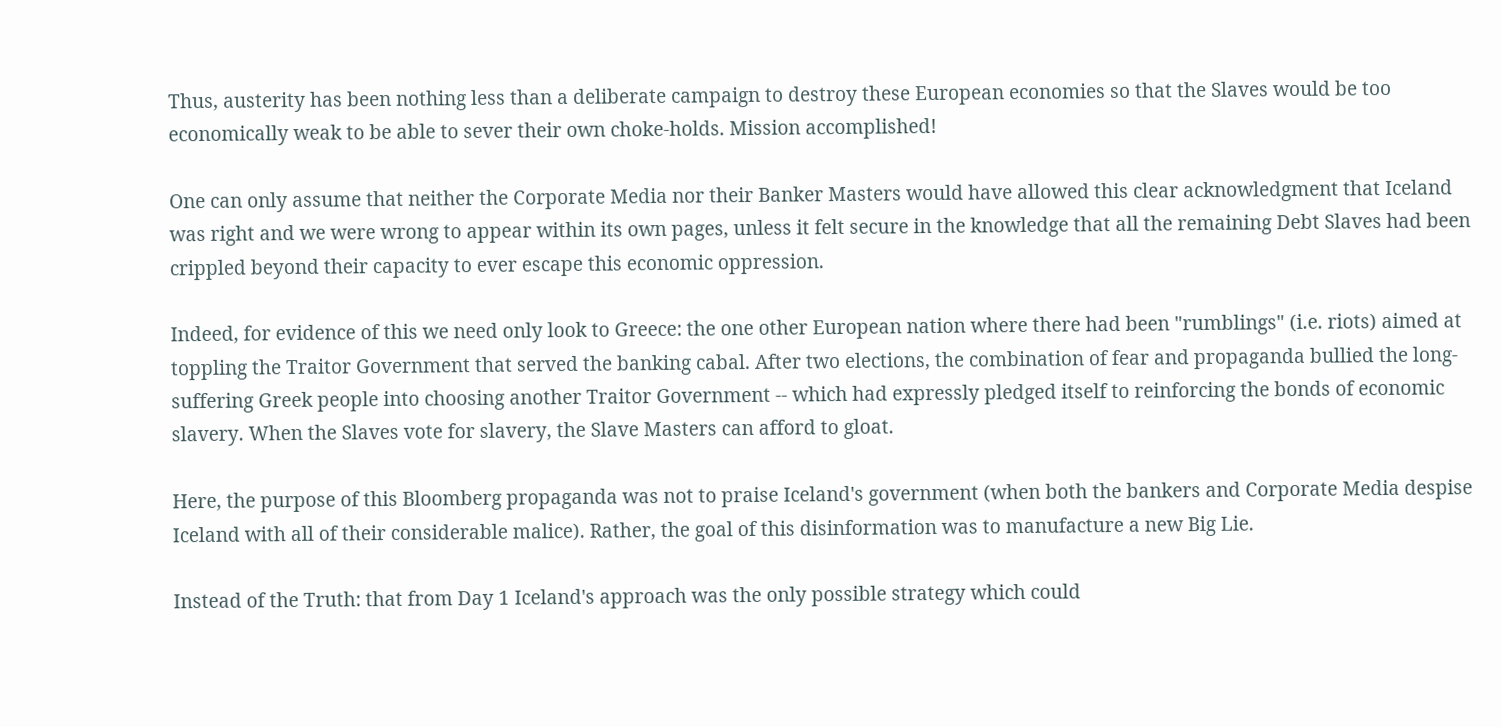Thus, austerity has been nothing less than a deliberate campaign to destroy these European economies so that the Slaves would be too economically weak to be able to sever their own choke-holds. Mission accomplished!

One can only assume that neither the Corporate Media nor their Banker Masters would have allowed this clear acknowledgment that Iceland was right and we were wrong to appear within its own pages, unless it felt secure in the knowledge that all the remaining Debt Slaves had been crippled beyond their capacity to ever escape this economic oppression.

Indeed, for evidence of this we need only look to Greece: the one other European nation where there had been "rumblings" (i.e. riots) aimed at toppling the Traitor Government that served the banking cabal. After two elections, the combination of fear and propaganda bullied the long-suffering Greek people into choosing another Traitor Government -- which had expressly pledged itself to reinforcing the bonds of economic slavery. When the Slaves vote for slavery, the Slave Masters can afford to gloat.

Here, the purpose of this Bloomberg propaganda was not to praise Iceland's government (when both the bankers and Corporate Media despise Iceland with all of their considerable malice). Rather, the goal of this disinformation was to manufacture a new Big Lie.

Instead of the Truth: that from Day 1 Iceland's approach was the only possible strategy which could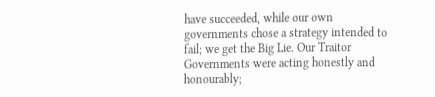have succeeded, while our own governments chose a strategy intended to fail; we get the Big Lie. Our Traitor Governments were acting honestly and honourably;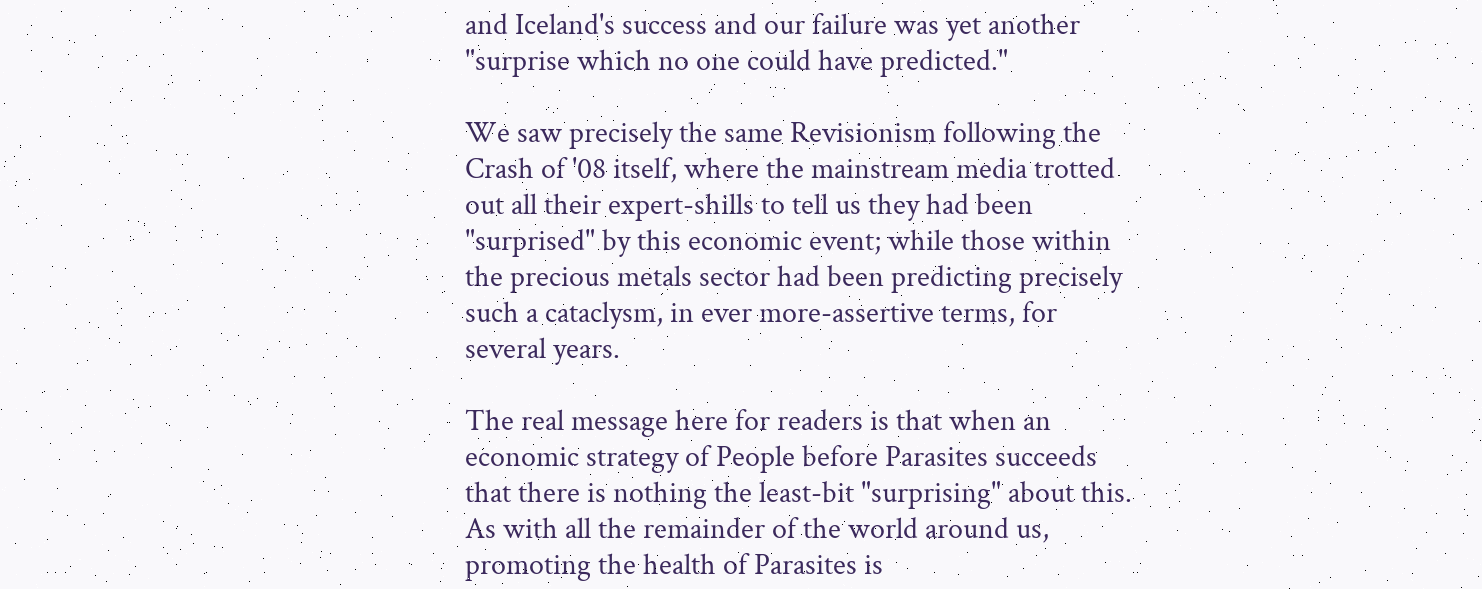and Iceland's success and our failure was yet another "surprise which no one could have predicted."

We saw precisely the same Revisionism following the Crash of '08 itself, where the mainstream media trotted out all their expert-shills to tell us they had been "surprised" by this economic event; while those within the precious metals sector had been predicting precisely such a cataclysm, in ever more-assertive terms, for several years.

The real message here for readers is that when an economic strategy of People before Parasites succeeds that there is nothing the least-bit "surprising" about this. As with all the remainder of the world around us, promoting the health of Parasites is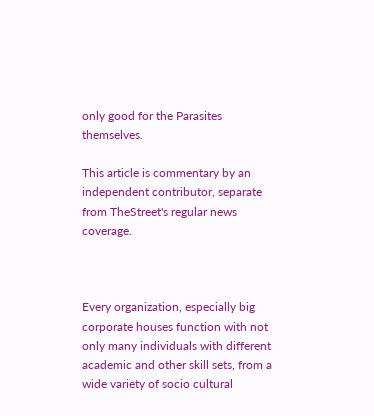only good for the Parasites themselves.

This article is commentary by an independent contributor, separate from TheStreet's regular news coverage.



Every organization, especially big corporate houses function with not only many individuals with different academic and other skill sets, from a wide variety of socio cultural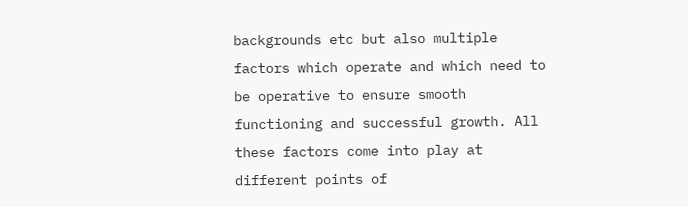backgrounds etc but also multiple factors which operate and which need to be operative to ensure smooth functioning and successful growth. All these factors come into play at different points of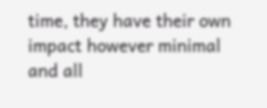time, they have their own impact however minimal and all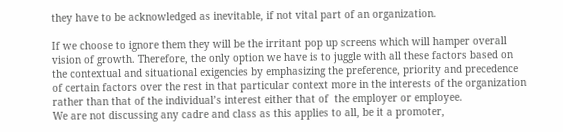they have to be acknowledged as inevitable, if not vital part of an organization.

If we choose to ignore them they will be the irritant pop up screens which will hamper overall vision of growth. Therefore, the only option we have is to juggle with all these factors based on the contextual and situational exigencies by emphasizing the preference, priority and precedence of certain factors over the rest in that particular context more in the interests of the organization rather than that of the individual’s interest either that of  the employer or employee.
We are not discussing any cadre and class as this applies to all, be it a promoter,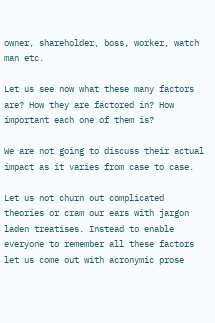owner, shareholder, boss, worker, watch man etc.

Let us see now what these many factors are? How they are factored in? How important each one of them is?

We are not going to discuss their actual impact as it varies from case to case.

Let us not churn out complicated theories or cram our ears with jargon laden treatises. Instead to enable everyone to remember all these factors let us come out with acronymic prose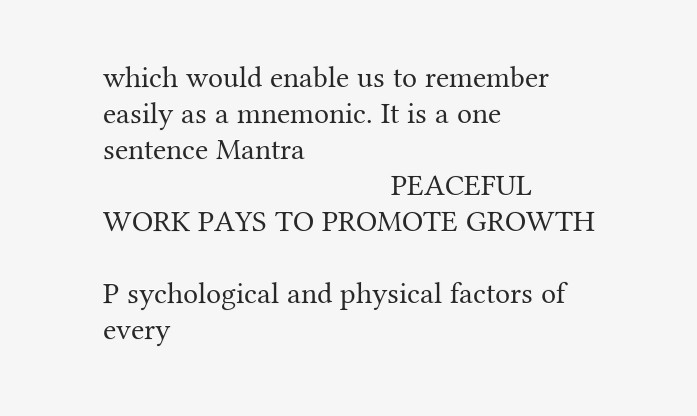which would enable us to remember easily as a mnemonic. It is a one sentence Mantra
                                    PEACEFUL WORK PAYS TO PROMOTE GROWTH

P sychological and physical factors of every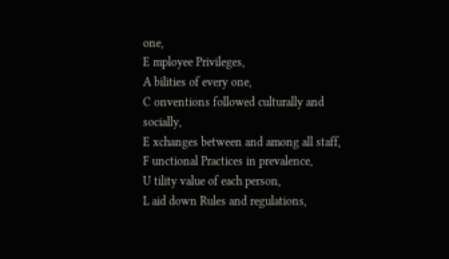one,
E mployee Privileges,
A bilities of every one,
C onventions followed culturally and socially,
E xchanges between and among all staff,
F unctional Practices in prevalence,
U tility value of each person,
L aid down Rules and regulations,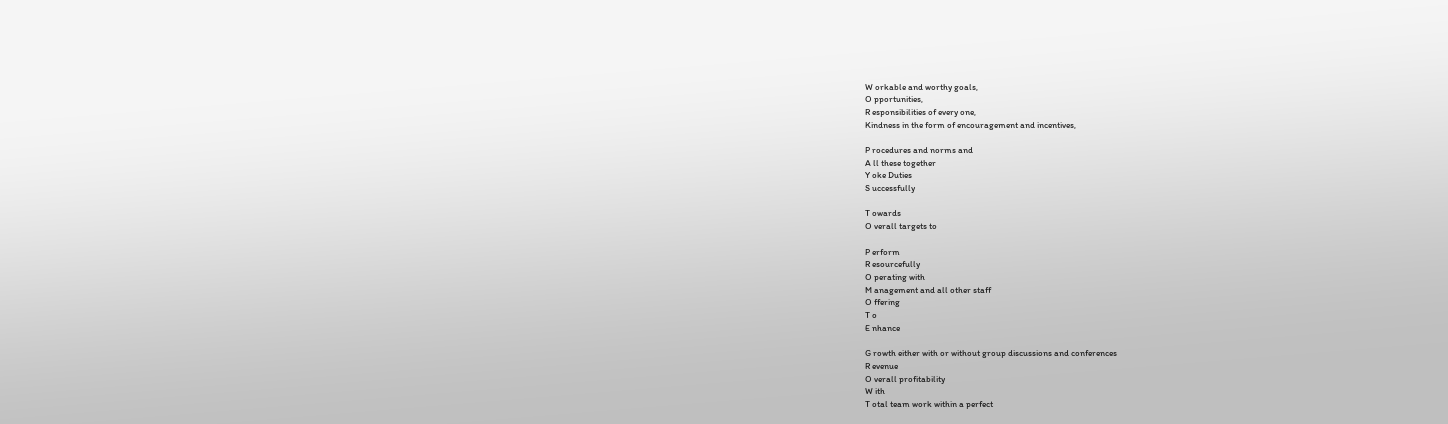W orkable and worthy goals,
O pportunities,
R esponsibilities of every one,
Kindness in the form of encouragement and incentives,

P rocedures and norms and
A ll these together
Y oke Duties
S uccessfully

T owards
O verall targets to

P erform
R esourcefully
O perating with
M anagement and all other staff
O ffering
T o
E nhance

G rowth either with or without group discussions and conferences
R evenue
O verall profitability
W ith
T otal team work within a perfect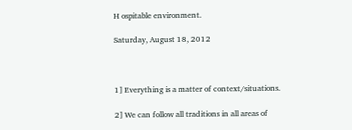H ospitable environment.

Saturday, August 18, 2012



1] Everything is a matter of context/situations.

2] We can follow all traditions in all areas of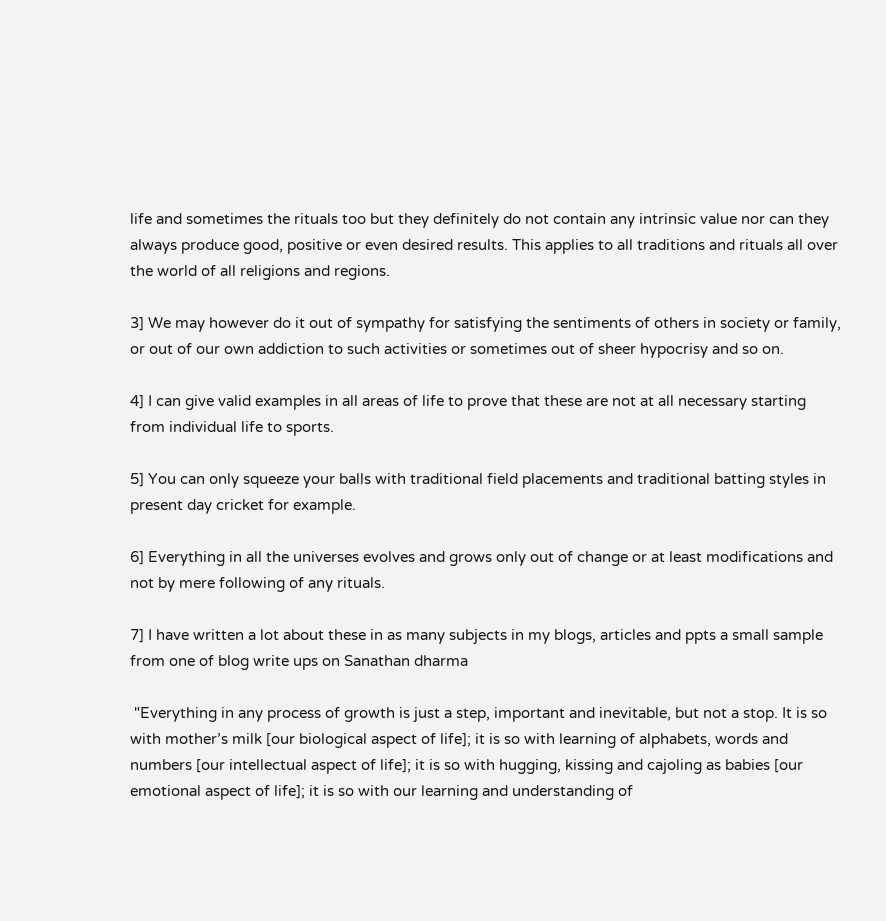life and sometimes the rituals too but they definitely do not contain any intrinsic value nor can they always produce good, positive or even desired results. This applies to all traditions and rituals all over the world of all religions and regions.

3] We may however do it out of sympathy for satisfying the sentiments of others in society or family, or out of our own addiction to such activities or sometimes out of sheer hypocrisy and so on.

4] I can give valid examples in all areas of life to prove that these are not at all necessary starting from individual life to sports.

5] You can only squeeze your balls with traditional field placements and traditional batting styles in present day cricket for example.

6] Everything in all the universes evolves and grows only out of change or at least modifications and not by mere following of any rituals.

7] I have written a lot about these in as many subjects in my blogs, articles and ppts a small sample from one of blog write ups on Sanathan dharma

 "Everything in any process of growth is just a step, important and inevitable, but not a stop. It is so with mother’s milk [our biological aspect of life]; it is so with learning of alphabets, words and numbers [our intellectual aspect of life]; it is so with hugging, kissing and cajoling as babies [our emotional aspect of life]; it is so with our learning and understanding of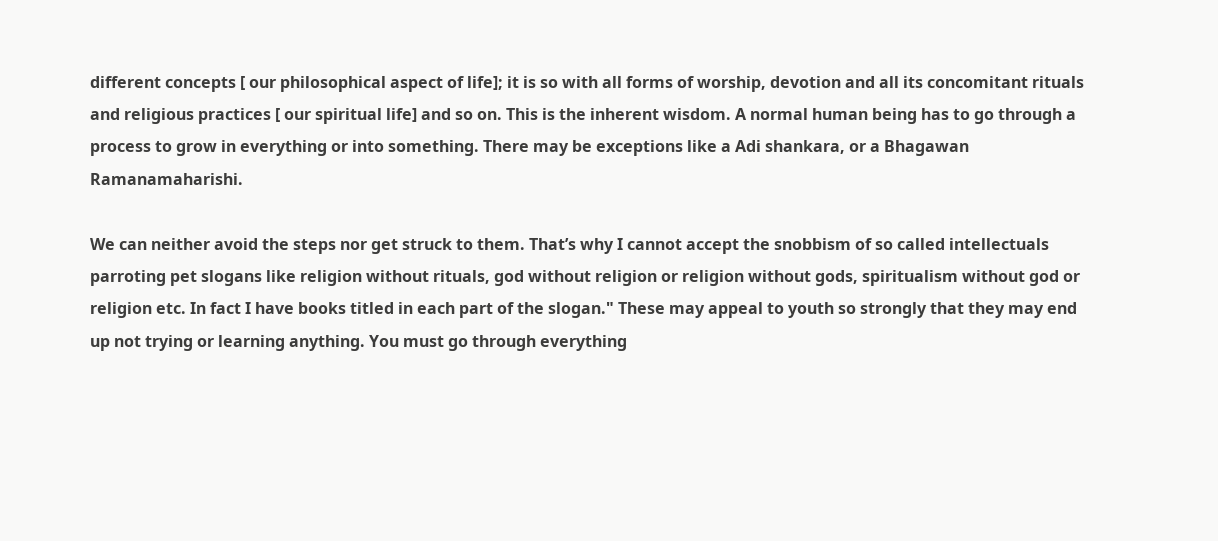different concepts [ our philosophical aspect of life]; it is so with all forms of worship, devotion and all its concomitant rituals and religious practices [ our spiritual life] and so on. This is the inherent wisdom. A normal human being has to go through a process to grow in everything or into something. There may be exceptions like a Adi shankara, or a Bhagawan Ramanamaharishi.

We can neither avoid the steps nor get struck to them. That’s why I cannot accept the snobbism of so called intellectuals parroting pet slogans like religion without rituals, god without religion or religion without gods, spiritualism without god or religion etc. In fact I have books titled in each part of the slogan." These may appeal to youth so strongly that they may end up not trying or learning anything. You must go through everything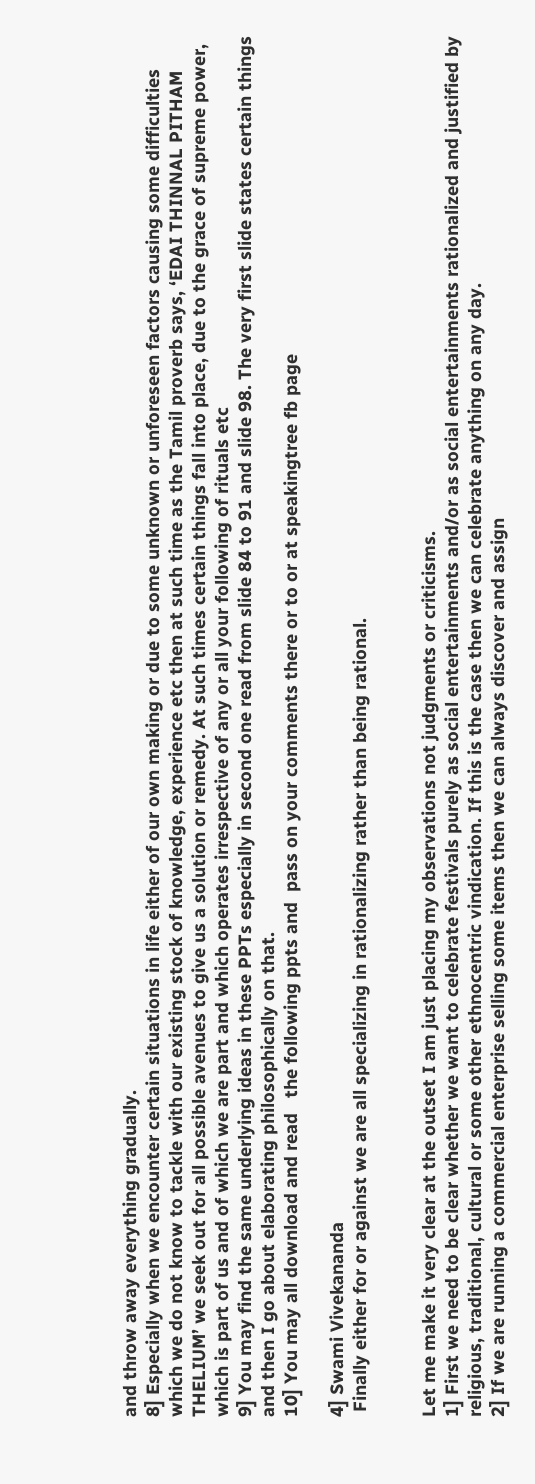and throw away everything gradually.
8] Especially when we encounter certain situations in life either of our own making or due to some unknown or unforeseen factors causing some difficulties which we do not know to tackle with our existing stock of knowledge, experience etc then at such time as the Tamil proverb says, ‘EDAI THINNAL PITHAM THELIUM’ we seek out for all possible avenues to give us a solution or remedy. At such times certain things fall into place, due to the grace of supreme power, which is part of us and of which we are part and which operates irrespective of any or all your following of rituals etc
9] You may find the same underlying ideas in these PPTs especially in second one read from slide 84 to 91 and slide 98. The very first slide states certain things and then I go about elaborating philosophically on that.
10] You may all download and read   the following ppts and  pass on your comments there or to or at speakingtree fb page

4] Swami Vivekananda
 Finally either for or against we are all specializing in rationalizing rather than being rational.


Let me make it very clear at the outset I am just placing my observations not judgments or criticisms.
1] First we need to be clear whether we want to celebrate festivals purely as social entertainments and/or as social entertainments rationalized and justified by religious, traditional, cultural or some other ethnocentric vindication. If this is the case then we can celebrate anything on any day.
2] If we are running a commercial enterprise selling some items then we can always discover and assign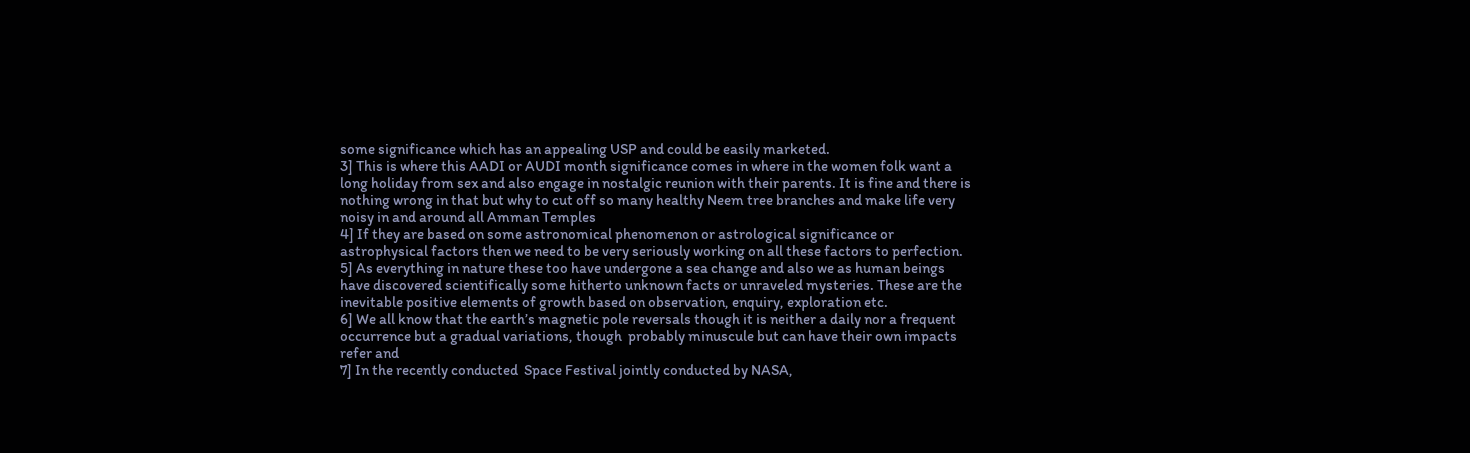some significance which has an appealing USP and could be easily marketed.
3] This is where this AADI or AUDI month significance comes in where in the women folk want a long holiday from sex and also engage in nostalgic reunion with their parents. It is fine and there is nothing wrong in that but why to cut off so many healthy Neem tree branches and make life very noisy in and around all Amman Temples
4] If they are based on some astronomical phenomenon or astrological significance or astrophysical factors then we need to be very seriously working on all these factors to perfection.
5] As everything in nature these too have undergone a sea change and also we as human beings have discovered scientifically some hitherto unknown facts or unraveled mysteries. These are the inevitable positive elements of growth based on observation, enquiry, exploration etc.
6] We all know that the earth’s magnetic pole reversals though it is neither a daily nor a frequent occurrence but a gradual variations, though  probably minuscule but can have their own impacts refer and
7] In the recently conducted  Space Festival jointly conducted by NASA,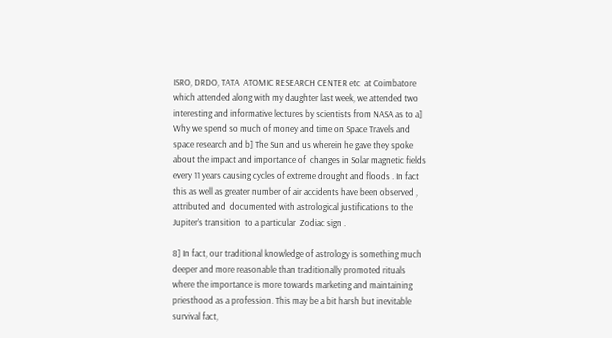ISRO, DRDO, TATA  ATOMIC RESEARCH CENTER etc  at Coimbatore  which attended along with my daughter last week, we attended two interesting and informative lectures by scientists from NASA as to a] Why we spend so much of money and time on Space Travels and space research and b] The Sun and us wherein he gave they spoke about the impact and importance of  changes in Solar magnetic fields every 11 years causing cycles of extreme drought and floods . In fact this as well as greater number of air accidents have been observed , attributed and  documented with astrological justifications to the Jupiter’s transition  to a particular  Zodiac sign .

8] In fact, our traditional knowledge of astrology is something much deeper and more reasonable than traditionally promoted rituals where the importance is more towards marketing and maintaining priesthood as a profession. This may be a bit harsh but inevitable survival fact,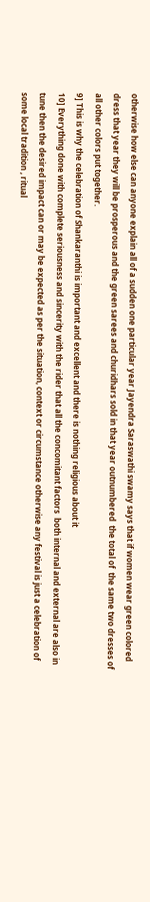otherwise how else can anyone explain all of a sudden one particular year Jayendra Saraswathi swamy says that if women wear green colored dress that year they will be prosperous and the green sarees and churidhars sold in that year outnumbered  the total of  the same two dresses of all other colors put together.
9] This is why the celebration of Shankaranthi is important and excellent and there is nothing religious about it
10] Everything done with complete seriousness and sincerity with the rider that all the concomitant factors  both internal and external are also in tune then the desired impact can or may be expected as per the situation, context or circumstance otherwise any festival is just a celebration of some local tradition , ritual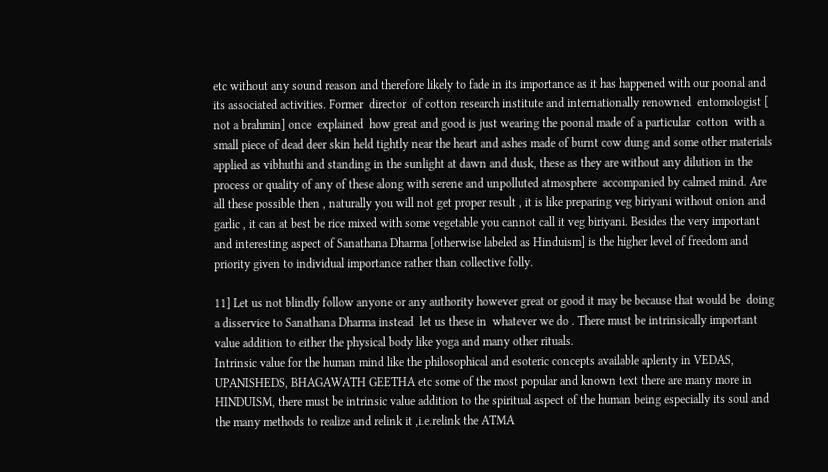etc without any sound reason and therefore likely to fade in its importance as it has happened with our poonal and its associated activities. Former  director  of cotton research institute and internationally renowned  entomologist [ not a brahmin] once  explained  how great and good is just wearing the poonal made of a particular  cotton  with a small piece of dead deer skin held tightly near the heart and ashes made of burnt cow dung and some other materials applied as vibhuthi and standing in the sunlight at dawn and dusk, these as they are without any dilution in the process or quality of any of these along with serene and unpolluted atmosphere  accompanied by calmed mind. Are all these possible then , naturally you will not get proper result , it is like preparing veg biriyani without onion and garlic , it can at best be rice mixed with some vegetable you cannot call it veg biriyani. Besides the very important and interesting aspect of Sanathana Dharma [otherwise labeled as Hinduism] is the higher level of freedom and priority given to individual importance rather than collective folly.

11] Let us not blindly follow anyone or any authority however great or good it may be because that would be  doing a disservice to Sanathana Dharma instead  let us these in  whatever we do . There must be intrinsically important value addition to either the physical body like yoga and many other rituals.
Intrinsic value for the human mind like the philosophical and esoteric concepts available aplenty in VEDAS, UPANISHEDS, BHAGAWATH GEETHA etc some of the most popular and known text there are many more in HINDUISM, there must be intrinsic value addition to the spiritual aspect of the human being especially its soul and the many methods to realize and relink it ,i.e.relink the ATMA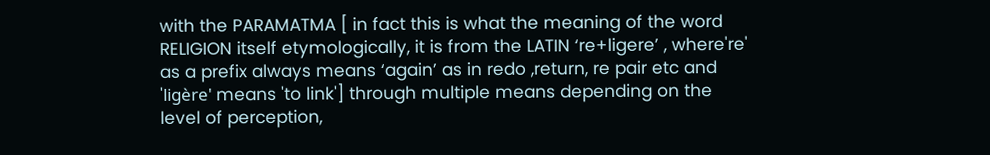with the PARAMATMA [ in fact this is what the meaning of the word RELIGION itself etymologically, it is from the LATIN ‘re+ligere’ , where're' as a prefix always means ‘again’ as in redo ,return, re pair etc and 'ligère' means 'to link'] through multiple means depending on the level of perception,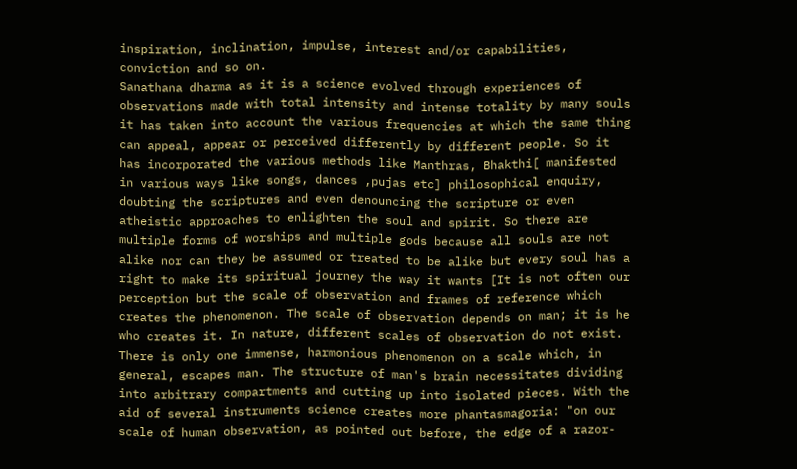inspiration, inclination, impulse, interest and/or capabilities, conviction and so on.
Sanathana dharma as it is a science evolved through experiences of observations made with total intensity and intense totality by many souls it has taken into account the various frequencies at which the same thing can appeal, appear or perceived differently by different people. So it has incorporated the various methods like Manthras, Bhakthi[ manifested in various ways like songs, dances ,pujas etc] philosophical enquiry, doubting the scriptures and even denouncing the scripture or even atheistic approaches to enlighten the soul and spirit. So there are multiple forms of worships and multiple gods because all souls are not alike nor can they be assumed or treated to be alike but every soul has a right to make its spiritual journey the way it wants [It is not often our perception but the scale of observation and frames of reference which creates the phenomenon. The scale of observation depends on man; it is he who creates it. In nature, different scales of observation do not exist. There is only one immense, harmonious phenomenon on a scale which, in general, escapes man. The structure of man's brain necessitates dividing into arbitrary compartments and cutting up into isolated pieces. With the aid of several instruments science creates more phantasmagoria: "on our scale of human observation, as pointed out before, the edge of a razor-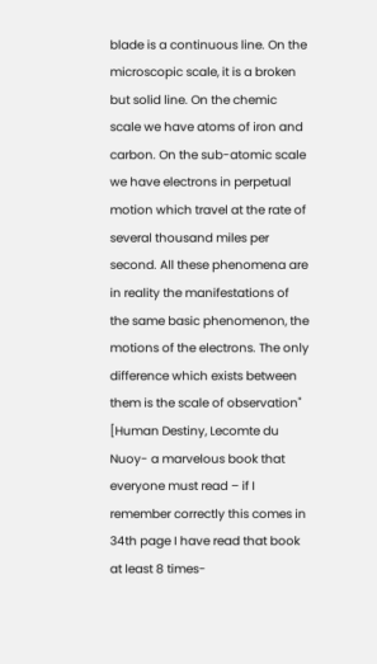blade is a continuous line. On the microscopic scale, it is a broken but solid line. On the chemic scale we have atoms of iron and carbon. On the sub-atomic scale we have electrons in perpetual motion which travel at the rate of several thousand miles per second. All these phenomena are in reality the manifestations of the same basic phenomenon, the motions of the electrons. The only difference which exists between them is the scale of observation" [Human Destiny, Lecomte du Nuoy- a marvelous book that everyone must read – if I remember correctly this comes in 34th page I have read that book at least 8 times-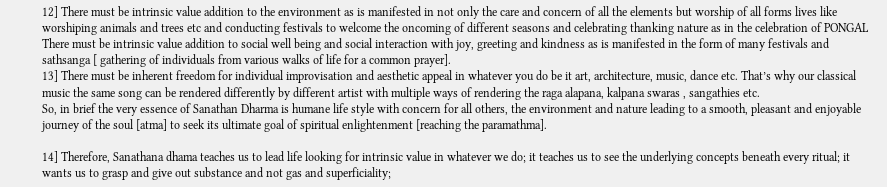12] There must be intrinsic value addition to the environment as is manifested in not only the care and concern of all the elements but worship of all forms lives like worshiping animals and trees etc and conducting festivals to welcome the oncoming of different seasons and celebrating thanking nature as in the celebration of PONGAL There must be intrinsic value addition to social well being and social interaction with joy, greeting and kindness as is manifested in the form of many festivals and sathsanga [ gathering of individuals from various walks of life for a common prayer].
13] There must be inherent freedom for individual improvisation and aesthetic appeal in whatever you do be it art, architecture, music, dance etc. That’s why our classical music the same song can be rendered differently by different artist with multiple ways of rendering the raga alapana, kalpana swaras , sangathies etc.
So, in brief the very essence of Sanathan Dharma is humane life style with concern for all others, the environment and nature leading to a smooth, pleasant and enjoyable journey of the soul [atma] to seek its ultimate goal of spiritual enlightenment [reaching the paramathma].

14] Therefore, Sanathana dhama teaches us to lead life looking for intrinsic value in whatever we do; it teaches us to see the underlying concepts beneath every ritual; it wants us to grasp and give out substance and not gas and superficiality;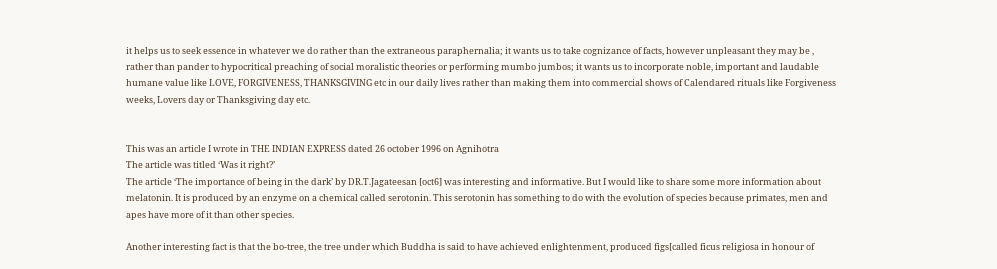it helps us to seek essence in whatever we do rather than the extraneous paraphernalia; it wants us to take cognizance of facts, however unpleasant they may be , rather than pander to hypocritical preaching of social moralistic theories or performing mumbo jumbos; it wants us to incorporate noble, important and laudable humane value like LOVE, FORGIVENESS, THANKSGIVING etc in our daily lives rather than making them into commercial shows of Calendared rituals like Forgiveness weeks, Lovers day or Thanksgiving day etc.


This was an article I wrote in THE INDIAN EXPRESS dated 26 october 1996 on Agnihotra
The article was titled ‘Was it right?’
The article ‘The importance of being in the dark’ by DR.T.Jagateesan [oct6] was interesting and informative. But I would like to share some more information about melatonin. It is produced by an enzyme on a chemical called serotonin. This serotonin has something to do with the evolution of species because primates, men and apes have more of it than other species.

Another interesting fact is that the bo-tree, the tree under which Buddha is said to have achieved enlightenment, produced figs[called ficus religiosa in honour of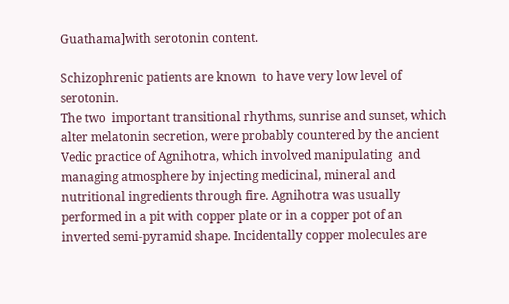Guathama]with serotonin content.

Schizophrenic patients are known  to have very low level of serotonin.
The two  important transitional rhythms, sunrise and sunset, which alter melatonin secretion, were probably countered by the ancient Vedic practice of Agnihotra, which involved manipulating  and managing atmosphere by injecting medicinal, mineral and nutritional ingredients through fire. Agnihotra was usually performed in a pit with copper plate or in a copper pot of an inverted semi-pyramid shape. Incidentally copper molecules are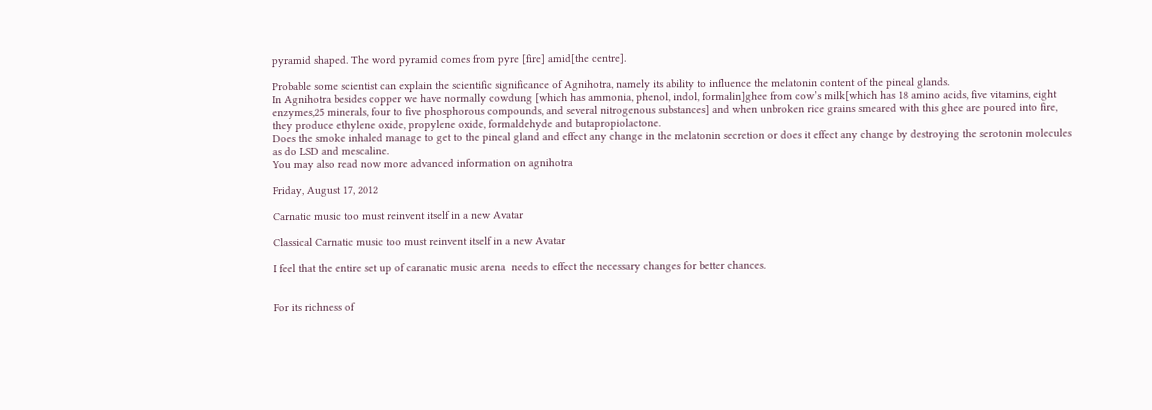pyramid shaped. The word pyramid comes from pyre [fire] amid[the centre].

Probable some scientist can explain the scientific significance of Agnihotra, namely its ability to influence the melatonin content of the pineal glands.
In Agnihotra besides copper we have normally cowdung [which has ammonia, phenol, indol, formalin]ghee from cow’s milk[which has 18 amino acids, five vitamins, eight enzymes,25 minerals, four to five phosphorous compounds, and several nitrogenous substances] and when unbroken rice grains smeared with this ghee are poured into fire, they produce ethylene oxide, propylene oxide, formaldehyde and butapropiolactone.
Does the smoke inhaled manage to get to the pineal gland and effect any change in the melatonin secretion or does it effect any change by destroying the serotonin molecules as do LSD and mescaline.
You may also read now more advanced information on agnihotra

Friday, August 17, 2012

Carnatic music too must reinvent itself in a new Avatar

Classical Carnatic music too must reinvent itself in a new Avatar

I feel that the entire set up of caranatic music arena  needs to effect the necessary changes for better chances.


For its richness of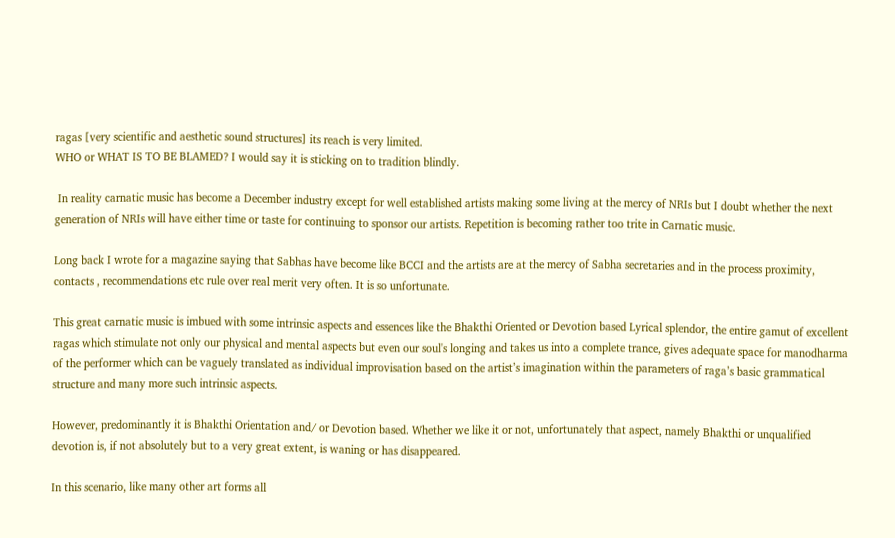ragas [very scientific and aesthetic sound structures] its reach is very limited.
WHO or WHAT IS TO BE BLAMED? I would say it is sticking on to tradition blindly.

 In reality carnatic music has become a December industry except for well established artists making some living at the mercy of NRIs but I doubt whether the next generation of NRIs will have either time or taste for continuing to sponsor our artists. Repetition is becoming rather too trite in Carnatic music.

Long back I wrote for a magazine saying that Sabhas have become like BCCI and the artists are at the mercy of Sabha secretaries and in the process proximity, contacts , recommendations etc rule over real merit very often. It is so unfortunate.

This great carnatic music is imbued with some intrinsic aspects and essences like the Bhakthi Oriented or Devotion based Lyrical splendor, the entire gamut of excellent ragas which stimulate not only our physical and mental aspects but even our soul's longing and takes us into a complete trance, gives adequate space for manodharma of the performer which can be vaguely translated as individual improvisation based on the artist’s imagination within the parameters of raga’s basic grammatical structure and many more such intrinsic aspects.

However, predominantly it is Bhakthi Orientation and/ or Devotion based. Whether we like it or not, unfortunately that aspect, namely Bhakthi or unqualified devotion is, if not absolutely but to a very great extent, is waning or has disappeared.

In this scenario, like many other art forms all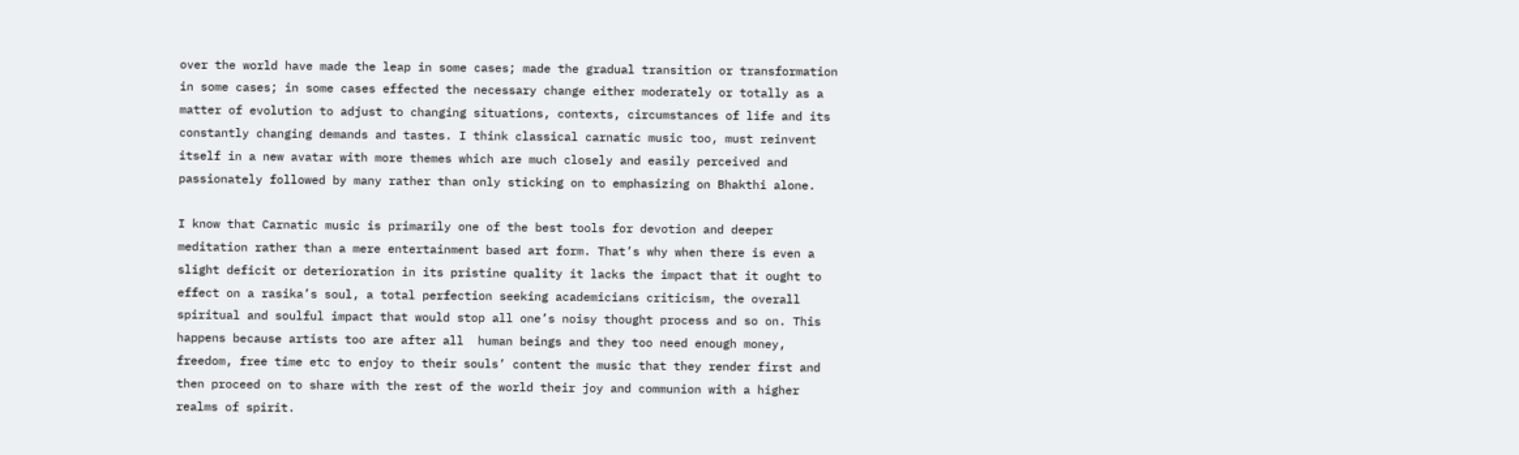over the world have made the leap in some cases; made the gradual transition or transformation in some cases; in some cases effected the necessary change either moderately or totally as a matter of evolution to adjust to changing situations, contexts, circumstances of life and its constantly changing demands and tastes. I think classical carnatic music too, must reinvent itself in a new avatar with more themes which are much closely and easily perceived and passionately followed by many rather than only sticking on to emphasizing on Bhakthi alone.

I know that Carnatic music is primarily one of the best tools for devotion and deeper meditation rather than a mere entertainment based art form. That’s why when there is even a slight deficit or deterioration in its pristine quality it lacks the impact that it ought to effect on a rasika’s soul, a total perfection seeking academicians criticism, the overall spiritual and soulful impact that would stop all one’s noisy thought process and so on. This happens because artists too are after all  human beings and they too need enough money, freedom, free time etc to enjoy to their souls’ content the music that they render first and  then proceed on to share with the rest of the world their joy and communion with a higher realms of spirit.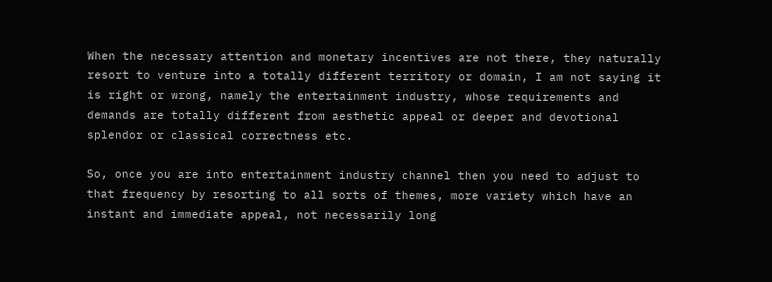When the necessary attention and monetary incentives are not there, they naturally resort to venture into a totally different territory or domain, I am not saying it is right or wrong, namely the entertainment industry, whose requirements and demands are totally different from aesthetic appeal or deeper and devotional splendor or classical correctness etc.

So, once you are into entertainment industry channel then you need to adjust to that frequency by resorting to all sorts of themes, more variety which have an instant and immediate appeal, not necessarily long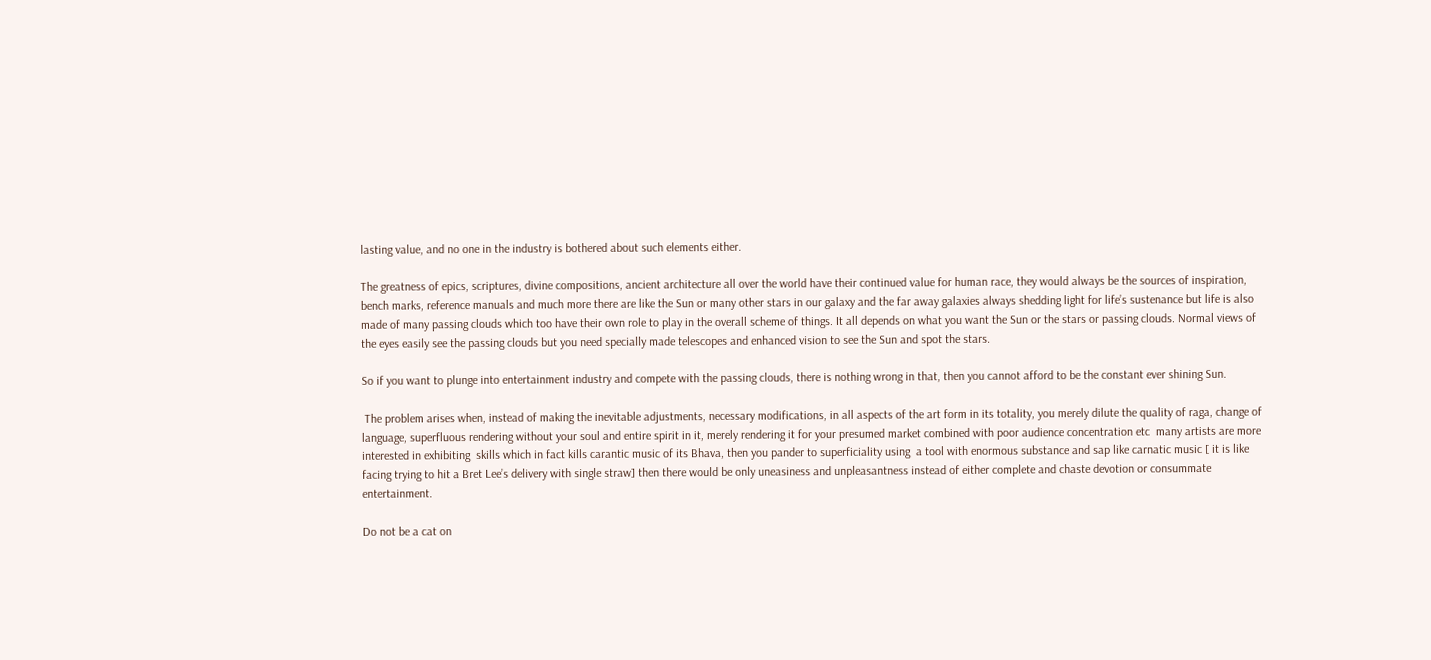lasting value, and no one in the industry is bothered about such elements either.

The greatness of epics, scriptures, divine compositions, ancient architecture all over the world have their continued value for human race, they would always be the sources of inspiration, bench marks, reference manuals and much more there are like the Sun or many other stars in our galaxy and the far away galaxies always shedding light for life’s sustenance but life is also made of many passing clouds which too have their own role to play in the overall scheme of things. It all depends on what you want the Sun or the stars or passing clouds. Normal views of the eyes easily see the passing clouds but you need specially made telescopes and enhanced vision to see the Sun and spot the stars.

So if you want to plunge into entertainment industry and compete with the passing clouds, there is nothing wrong in that, then you cannot afford to be the constant ever shining Sun.

 The problem arises when, instead of making the inevitable adjustments, necessary modifications, in all aspects of the art form in its totality, you merely dilute the quality of raga, change of language, superfluous rendering without your soul and entire spirit in it, merely rendering it for your presumed market combined with poor audience concentration etc  many artists are more interested in exhibiting  skills which in fact kills carantic music of its Bhava, then you pander to superficiality using  a tool with enormous substance and sap like carnatic music [ it is like facing trying to hit a Bret Lee’s delivery with single straw] then there would be only uneasiness and unpleasantness instead of either complete and chaste devotion or consummate entertainment.

Do not be a cat on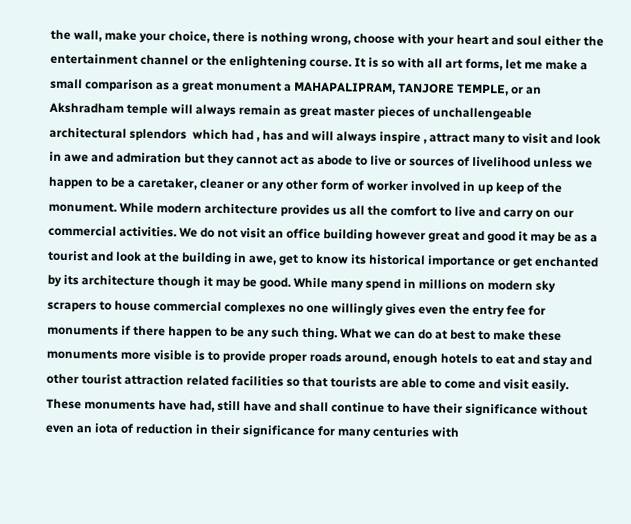the wall, make your choice, there is nothing wrong, choose with your heart and soul either the entertainment channel or the enlightening course. It is so with all art forms, let me make a small comparison as a great monument a MAHAPALIPRAM, TANJORE TEMPLE, or an Akshradham temple will always remain as great master pieces of unchallengeable architectural splendors  which had , has and will always inspire , attract many to visit and look in awe and admiration but they cannot act as abode to live or sources of livelihood unless we happen to be a caretaker, cleaner or any other form of worker involved in up keep of the monument. While modern architecture provides us all the comfort to live and carry on our commercial activities. We do not visit an office building however great and good it may be as a tourist and look at the building in awe, get to know its historical importance or get enchanted by its architecture though it may be good. While many spend in millions on modern sky scrapers to house commercial complexes no one willingly gives even the entry fee for monuments if there happen to be any such thing. What we can do at best to make these monuments more visible is to provide proper roads around, enough hotels to eat and stay and other tourist attraction related facilities so that tourists are able to come and visit easily. These monuments have had, still have and shall continue to have their significance without even an iota of reduction in their significance for many centuries with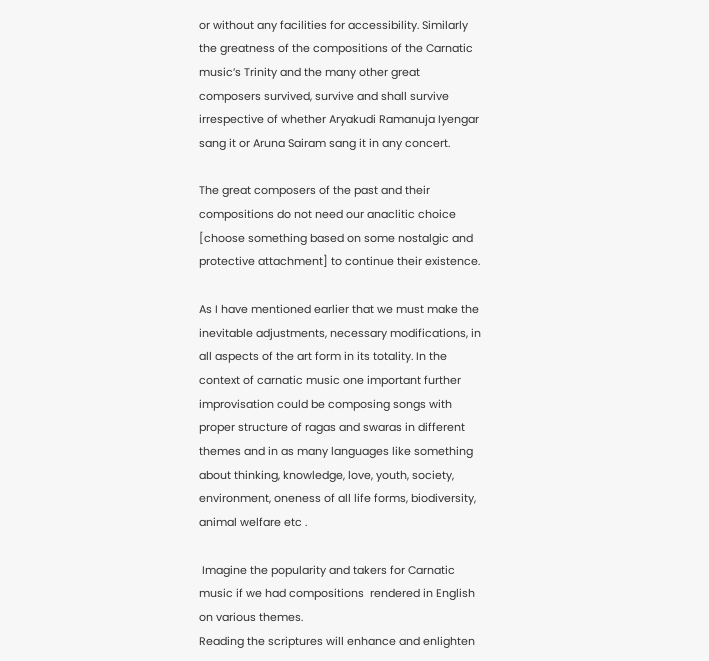or without any facilities for accessibility. Similarly the greatness of the compositions of the Carnatic music’s Trinity and the many other great composers survived, survive and shall survive irrespective of whether Aryakudi Ramanuja Iyengar sang it or Aruna Sairam sang it in any concert.

The great composers of the past and their compositions do not need our anaclitic choice [choose something based on some nostalgic and protective attachment] to continue their existence.

As I have mentioned earlier that we must make the inevitable adjustments, necessary modifications, in all aspects of the art form in its totality. In the context of carnatic music one important further improvisation could be composing songs with proper structure of ragas and swaras in different themes and in as many languages like something about thinking, knowledge, love, youth, society, environment, oneness of all life forms, biodiversity, animal welfare etc .

 Imagine the popularity and takers for Carnatic music if we had compositions  rendered in English on various themes.
Reading the scriptures will enhance and enlighten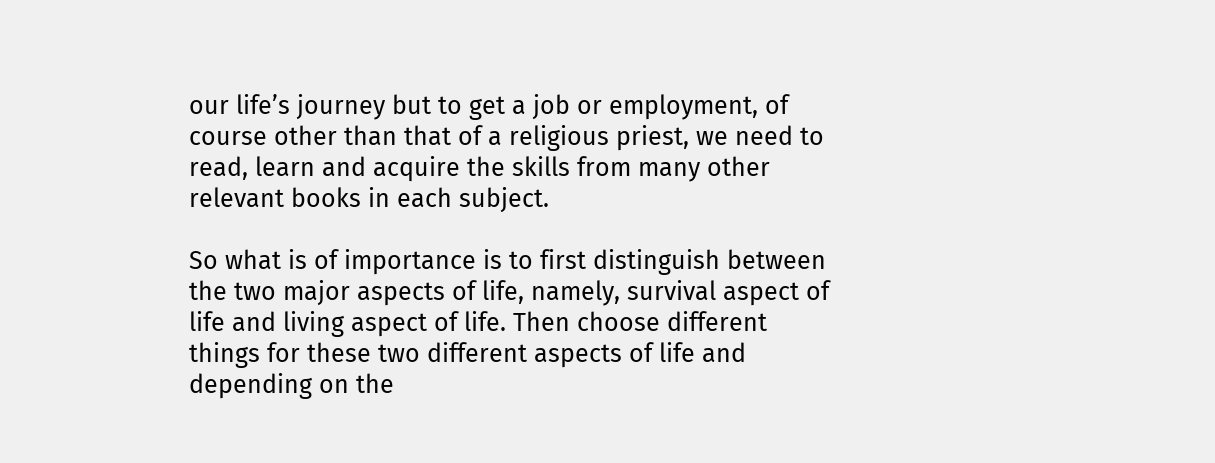our life’s journey but to get a job or employment, of course other than that of a religious priest, we need to read, learn and acquire the skills from many other relevant books in each subject.

So what is of importance is to first distinguish between the two major aspects of life, namely, survival aspect of life and living aspect of life. Then choose different things for these two different aspects of life and depending on the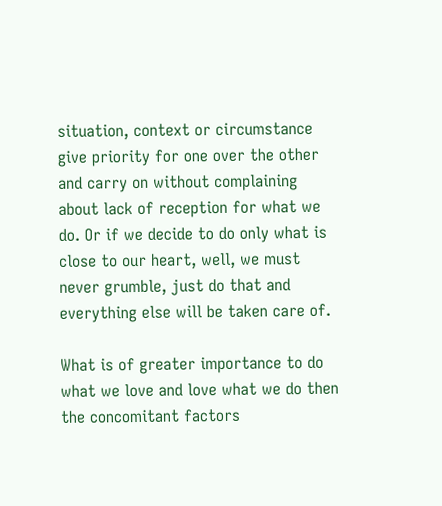situation, context or circumstance give priority for one over the other and carry on without complaining about lack of reception for what we do. Or if we decide to do only what is close to our heart, well, we must never grumble, just do that and everything else will be taken care of.

What is of greater importance to do what we love and love what we do then the concomitant factors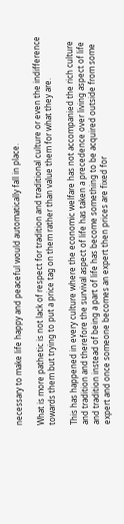necessary to make life happy and peaceful would automatically fall in place.

What is more pathetic is not lack of respect for tradition and traditional culture or even the indifference towards them but trying to put a price tag on them rather than value them for what they are.

This has happened in every culture where the economic welfare has not accompanied the rich culture and tradition and therefore the survival aspect of life has taken a precedence over living aspect of life and tradition instead of being a part of life has become something to be acquired outside from some expert and once someone becomes an expert then prices are fixed for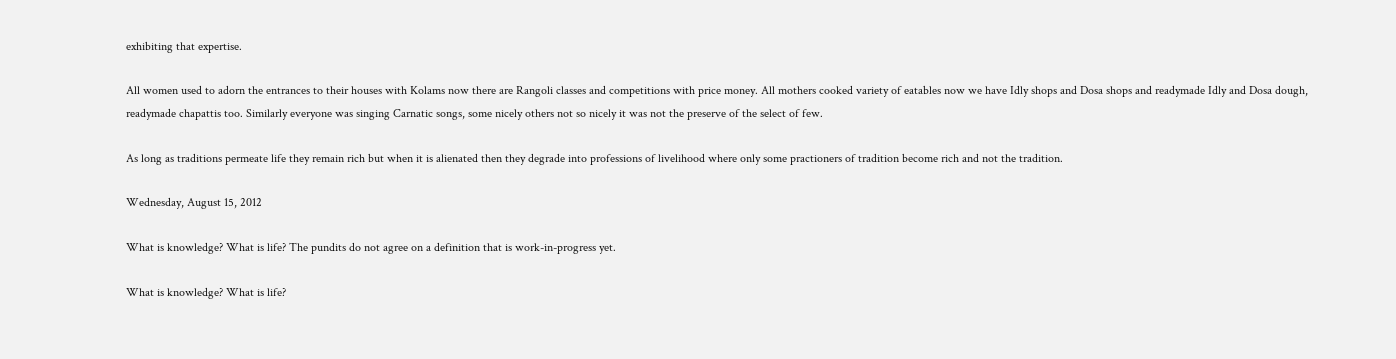exhibiting that expertise.

All women used to adorn the entrances to their houses with Kolams now there are Rangoli classes and competitions with price money. All mothers cooked variety of eatables now we have Idly shops and Dosa shops and readymade Idly and Dosa dough, readymade chapattis too. Similarly everyone was singing Carnatic songs, some nicely others not so nicely it was not the preserve of the select of few.

As long as traditions permeate life they remain rich but when it is alienated then they degrade into professions of livelihood where only some practioners of tradition become rich and not the tradition.

Wednesday, August 15, 2012

What is knowledge? What is life? The pundits do not agree on a definition that is work-in-progress yet.

What is knowledge? What is life?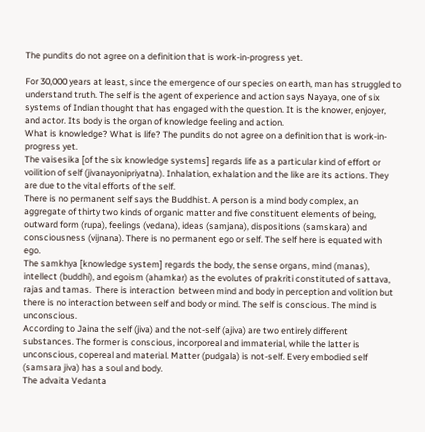The pundits do not agree on a definition that is work-in-progress yet.

For 30,000 years at least, since the emergence of our species on earth, man has struggled to understand truth. The self is the agent of experience and action says Nayaya, one of six systems of Indian thought that has engaged with the question. It is the knower, enjoyer, and actor. Its body is the organ of knowledge feeling and action.
What is knowledge? What is life? The pundits do not agree on a definition that is work-in-progress yet.
The vaisesika [of the six knowledge systems] regards life as a particular kind of effort or voilition of self (jivanayonipriyatna). Inhalation, exhalation and the like are its actions. They are due to the vital efforts of the self.
There is no permanent self says the Buddhist. A person is a mind body complex, an aggregate of thirty two kinds of organic matter and five constituent elements of being, outward form (rupa), feelings (vedana), ideas (samjana), dispositions (samskara) and consciousness (vijnana). There is no permanent ego or self. The self here is equated with ego.
The samkhya [knowledge system] regards the body, the sense organs, mind (manas), intellect (buddhi), and egoism (ahamkar) as the evolutes of prakriti constituted of sattava, rajas and tamas.  There is interaction  between mind and body in perception and volition but there is no interaction between self and body or mind. The self is conscious. The mind is unconscious.
According to Jaina the self (jiva) and the not-self (ajiva) are two entirely different substances. The former is conscious, incorporeal and immaterial, while the latter is unconscious, copereal and material. Matter (pudgala) is not-self. Every embodied self (samsara jiva) has a soul and body.
The advaita Vedanta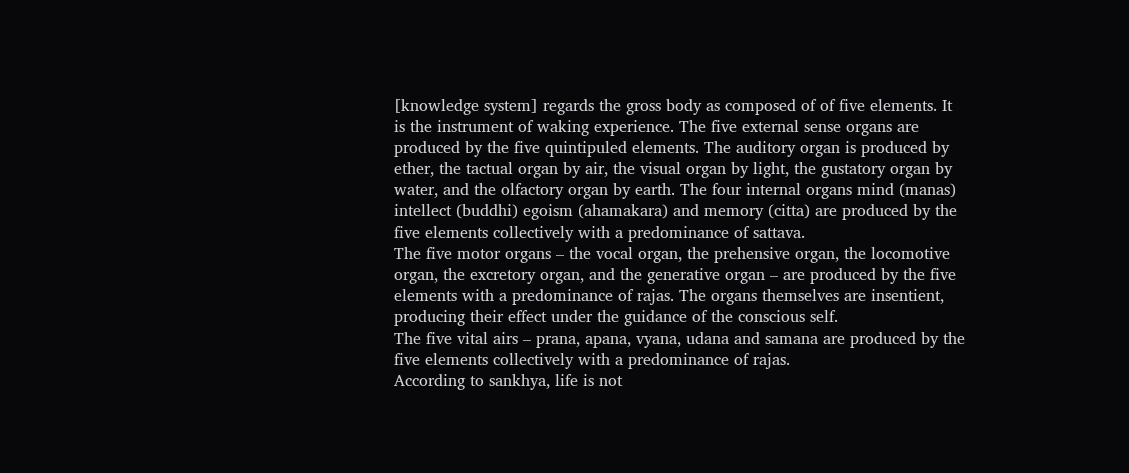[knowledge system] regards the gross body as composed of of five elements. It  is the instrument of waking experience. The five external sense organs are produced by the five quintipuled elements. The auditory organ is produced by ether, the tactual organ by air, the visual organ by light, the gustatory organ by water, and the olfactory organ by earth. The four internal organs mind (manas) intellect (buddhi) egoism (ahamakara) and memory (citta) are produced by the five elements collectively with a predominance of sattava.
The five motor organs – the vocal organ, the prehensive organ, the locomotive organ, the excretory organ, and the generative organ – are produced by the five elements with a predominance of rajas. The organs themselves are insentient, producing their effect under the guidance of the conscious self.
The five vital airs – prana, apana, vyana, udana and samana are produced by the five elements collectively with a predominance of rajas.
According to sankhya, life is not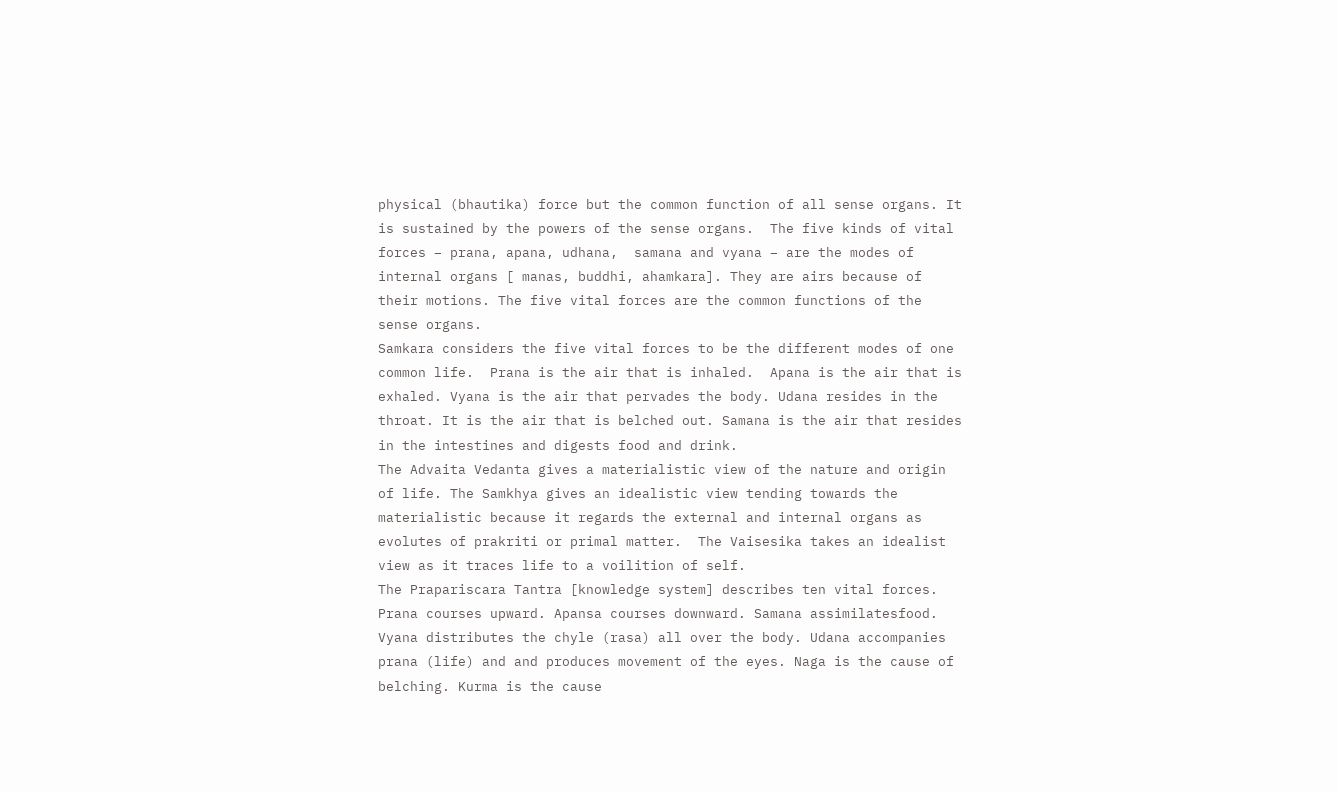physical (bhautika) force but the common function of all sense organs. It is sustained by the powers of the sense organs.  The five kinds of vital forces – prana, apana, udhana,  samana and vyana – are the modes of internal organs [ manas, buddhi, ahamkara]. They are airs because of their motions. The five vital forces are the common functions of the sense organs.
Samkara considers the five vital forces to be the different modes of one common life.  Prana is the air that is inhaled.  Apana is the air that is exhaled. Vyana is the air that pervades the body. Udana resides in the throat. It is the air that is belched out. Samana is the air that resides in the intestines and digests food and drink.
The Advaita Vedanta gives a materialistic view of the nature and origin of life. The Samkhya gives an idealistic view tending towards the materialistic because it regards the external and internal organs as evolutes of prakriti or primal matter.  The Vaisesika takes an idealist view as it traces life to a voilition of self.
The Prapariscara Tantra [knowledge system] describes ten vital forces. Prana courses upward. Apansa courses downward. Samana assimilatesfood. Vyana distributes the chyle (rasa) all over the body. Udana accompanies prana (life) and and produces movement of the eyes. Naga is the cause of belching. Kurma is the cause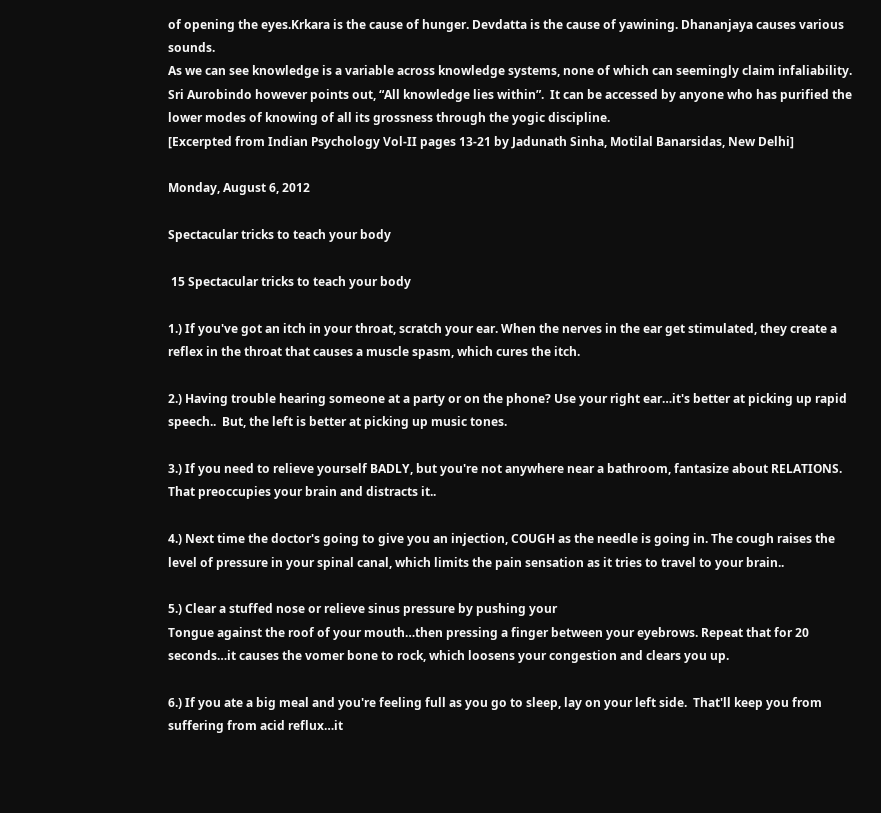of opening the eyes.Krkara is the cause of hunger. Devdatta is the cause of yawining. Dhananjaya causes various sounds.
As we can see knowledge is a variable across knowledge systems, none of which can seemingly claim infaliability. Sri Aurobindo however points out, “All knowledge lies within”.  It can be accessed by anyone who has purified the lower modes of knowing of all its grossness through the yogic discipline.
[Excerpted from Indian Psychology Vol-II pages 13-21 by Jadunath Sinha, Motilal Banarsidas, New Delhi]

Monday, August 6, 2012

Spectacular tricks to teach your body

 15 Spectacular tricks to teach your body

1.) If you've got an itch in your throat, scratch your ear. When the nerves in the ear get stimulated, they create a reflex in the throat that causes a muscle spasm, which cures the itch.

2.) Having trouble hearing someone at a party or on the phone? Use your right ear…it's better at picking up rapid speech..  But, the left is better at picking up music tones.

3.) If you need to relieve yourself BADLY, but you're not anywhere near a bathroom, fantasize about RELATIONS.  That preoccupies your brain and distracts it..

4.) Next time the doctor's going to give you an injection, COUGH as the needle is going in. The cough raises the level of pressure in your spinal canal, which limits the pain sensation as it tries to travel to your brain..

5.) Clear a stuffed nose or relieve sinus pressure by pushing your
Tongue against the roof of your mouth…then pressing a finger between your eyebrows. Repeat that for 20 seconds…it causes the vomer bone to rock, which loosens your congestion and clears you up.

6.) If you ate a big meal and you're feeling full as you go to sleep, lay on your left side.  That'll keep you from suffering from acid reflux…it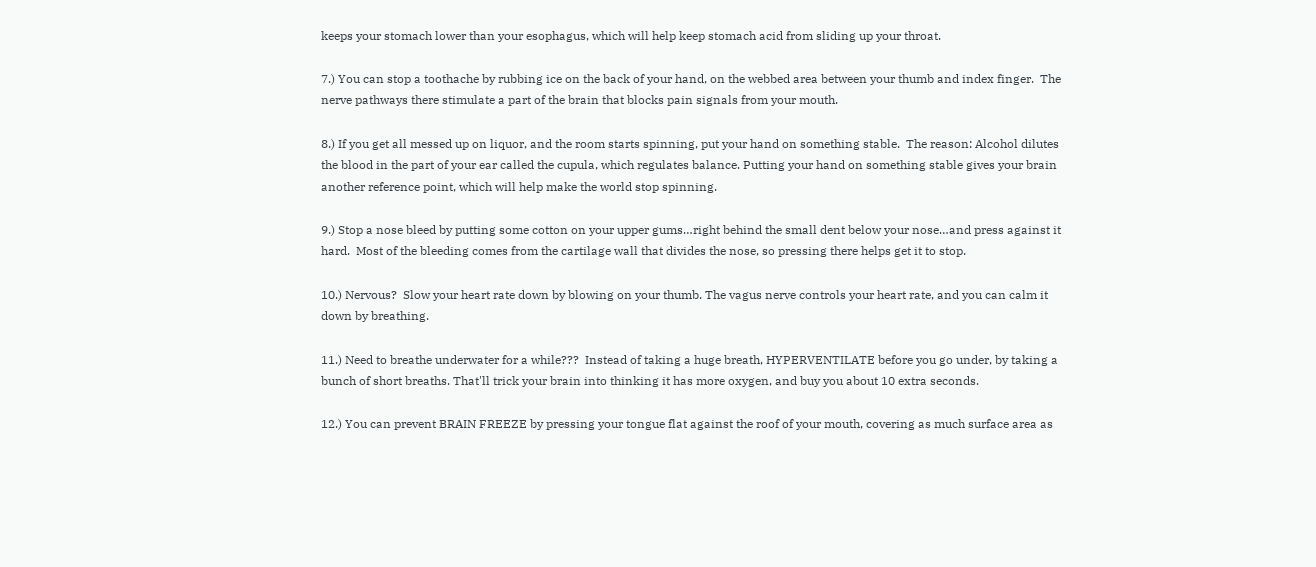keeps your stomach lower than your esophagus, which will help keep stomach acid from sliding up your throat.

7.) You can stop a toothache by rubbing ice on the back of your hand, on the webbed area between your thumb and index finger.  The nerve pathways there stimulate a part of the brain that blocks pain signals from your mouth.

8.) If you get all messed up on liquor, and the room starts spinning, put your hand on something stable.  The reason: Alcohol dilutes the blood in the part of your ear called the cupula, which regulates balance. Putting your hand on something stable gives your brain another reference point, which will help make the world stop spinning.

9.) Stop a nose bleed by putting some cotton on your upper gums…right behind the small dent below your nose…and press against it hard.  Most of the bleeding comes from the cartilage wall that divides the nose, so pressing there helps get it to stop.

10.) Nervous?  Slow your heart rate down by blowing on your thumb. The vagus nerve controls your heart rate, and you can calm it down by breathing.

11.) Need to breathe underwater for a while???  Instead of taking a huge breath, HYPERVENTILATE before you go under, by taking a bunch of short breaths. That'll trick your brain into thinking it has more oxygen, and buy you about 10 extra seconds.

12.) You can prevent BRAIN FREEZE by pressing your tongue flat against the roof of your mouth, covering as much surface area as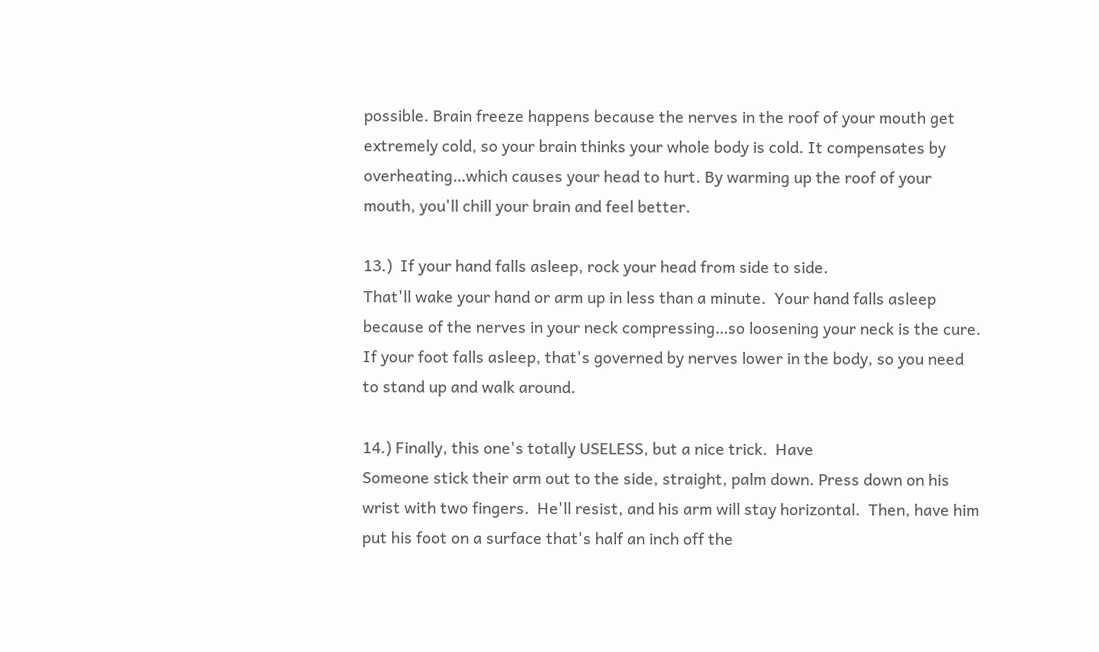possible. Brain freeze happens because the nerves in the roof of your mouth get extremely cold, so your brain thinks your whole body is cold. It compensates by overheating…which causes your head to hurt. By warming up the roof of your mouth, you'll chill your brain and feel better.

13.)  If your hand falls asleep, rock your head from side to side.
That'll wake your hand or arm up in less than a minute.  Your hand falls asleep because of the nerves in your neck compressing…so loosening your neck is the cure.  If your foot falls asleep, that's governed by nerves lower in the body, so you need to stand up and walk around.

14.) Finally, this one's totally USELESS, but a nice trick.  Have
Someone stick their arm out to the side, straight, palm down. Press down on his wrist with two fingers.  He'll resist, and his arm will stay horizontal.  Then, have him put his foot on a surface that's half an inch off the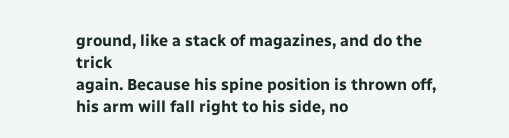ground, like a stack of magazines, and do the trick
again. Because his spine position is thrown off, his arm will fall right to his side, no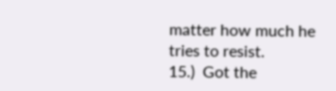matter how much he tries to resist.
15.)  Got the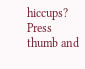hiccups?  Press thumb and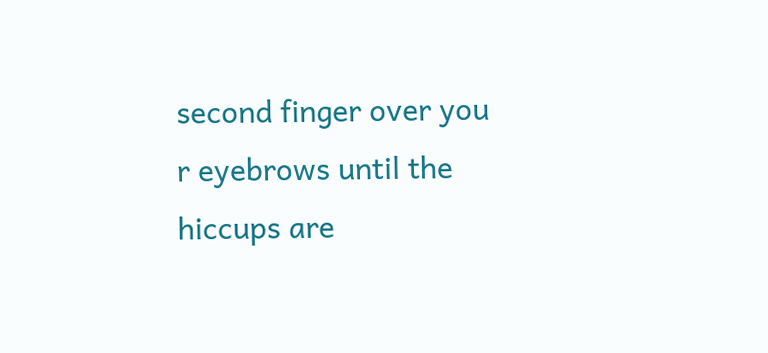second finger over you
r eyebrows until the hiccups are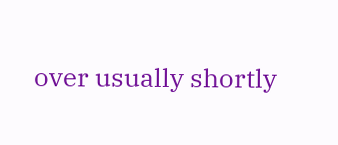over usually shortly